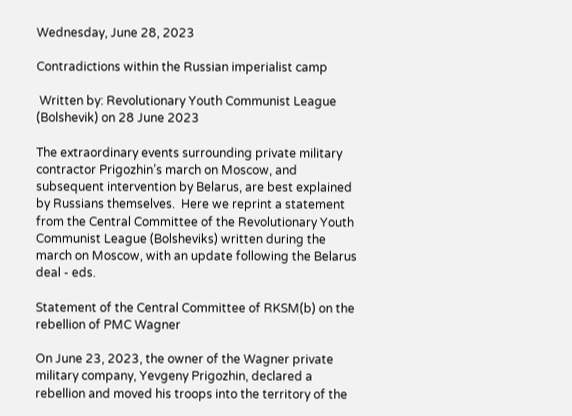Wednesday, June 28, 2023

Contradictions within the Russian imperialist camp

 Written by: Revolutionary Youth Communist League (Bolshevik) on 28 June 2023

The extraordinary events surrounding private military contractor Prigozhin’s march on Moscow, and subsequent intervention by Belarus, are best explained by Russians themselves.  Here we reprint a statement from the Central Committee of the Revolutionary Youth Communist League (Bolsheviks) written during the march on Moscow, with an update following the Belarus deal - eds.

Statement of the Central Committee of RKSM(b) on the rebellion of PMC Wagner

On June 23, 2023, the owner of the Wagner private military company, Yevgeny Prigozhin, declared a rebellion and moved his troops into the territory of the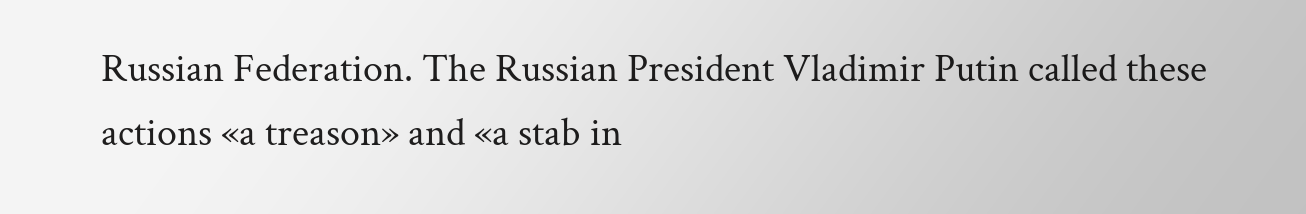Russian Federation. The Russian President Vladimir Putin called these actions «a treason» and «a stab in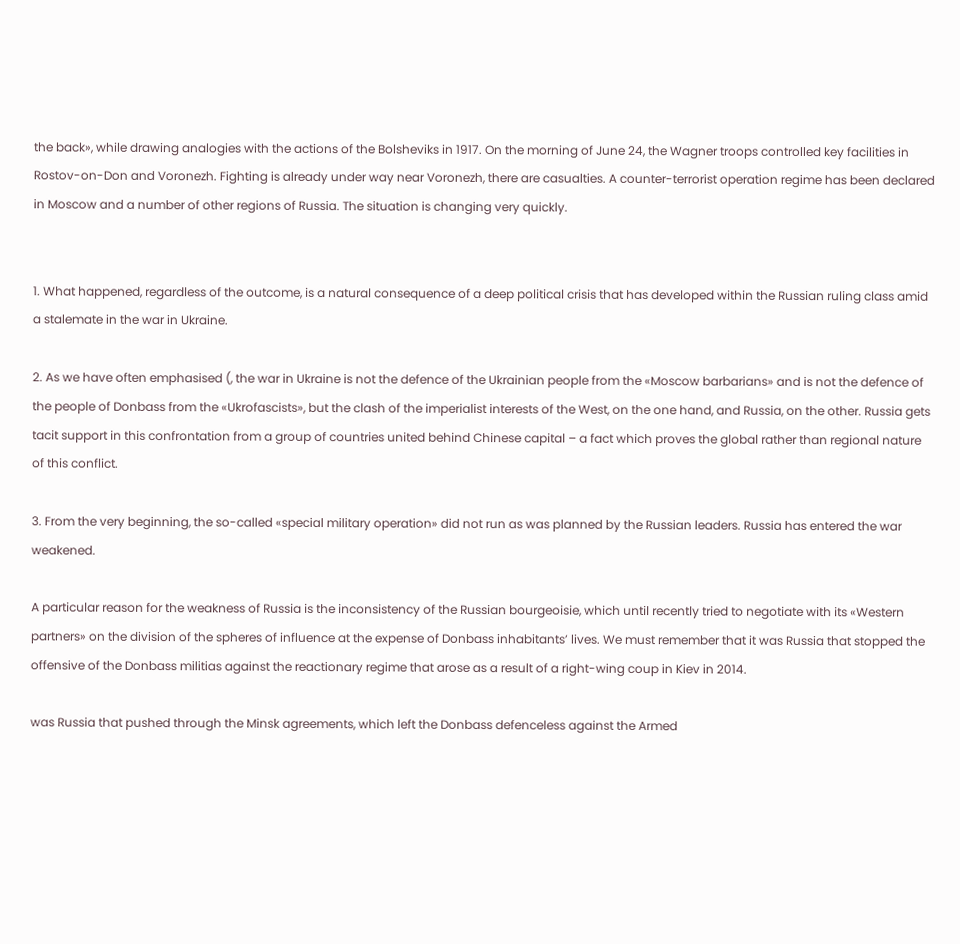the back», while drawing analogies with the actions of the Bolsheviks in 1917. On the morning of June 24, the Wagner troops controlled key facilities in Rostov-on-Don and Voronezh. Fighting is already under way near Voronezh, there are casualties. A counter-terrorist operation regime has been declared in Moscow and a number of other regions of Russia. The situation is changing very quickly.


1. What happened, regardless of the outcome, is a natural consequence of a deep political crisis that has developed within the Russian ruling class amid a stalemate in the war in Ukraine.

2. As we have often emphasised (, the war in Ukraine is not the defence of the Ukrainian people from the «Moscow barbarians» and is not the defence of the people of Donbass from the «Ukrofascists», but the clash of the imperialist interests of the West, on the one hand, and Russia, on the other. Russia gets tacit support in this confrontation from a group of countries united behind Chinese capital – a fact which proves the global rather than regional nature of this conflict.

3. From the very beginning, the so-called «special military operation» did not run as was planned by the Russian leaders. Russia has entered the war weakened.

A particular reason for the weakness of Russia is the inconsistency of the Russian bourgeoisie, which until recently tried to negotiate with its «Western partners» on the division of the spheres of influence at the expense of Donbass inhabitants’ lives. We must remember that it was Russia that stopped the offensive of the Donbass militias against the reactionary regime that arose as a result of a right-wing coup in Kiev in 2014.

was Russia that pushed through the Minsk agreements, which left the Donbass defenceless against the Armed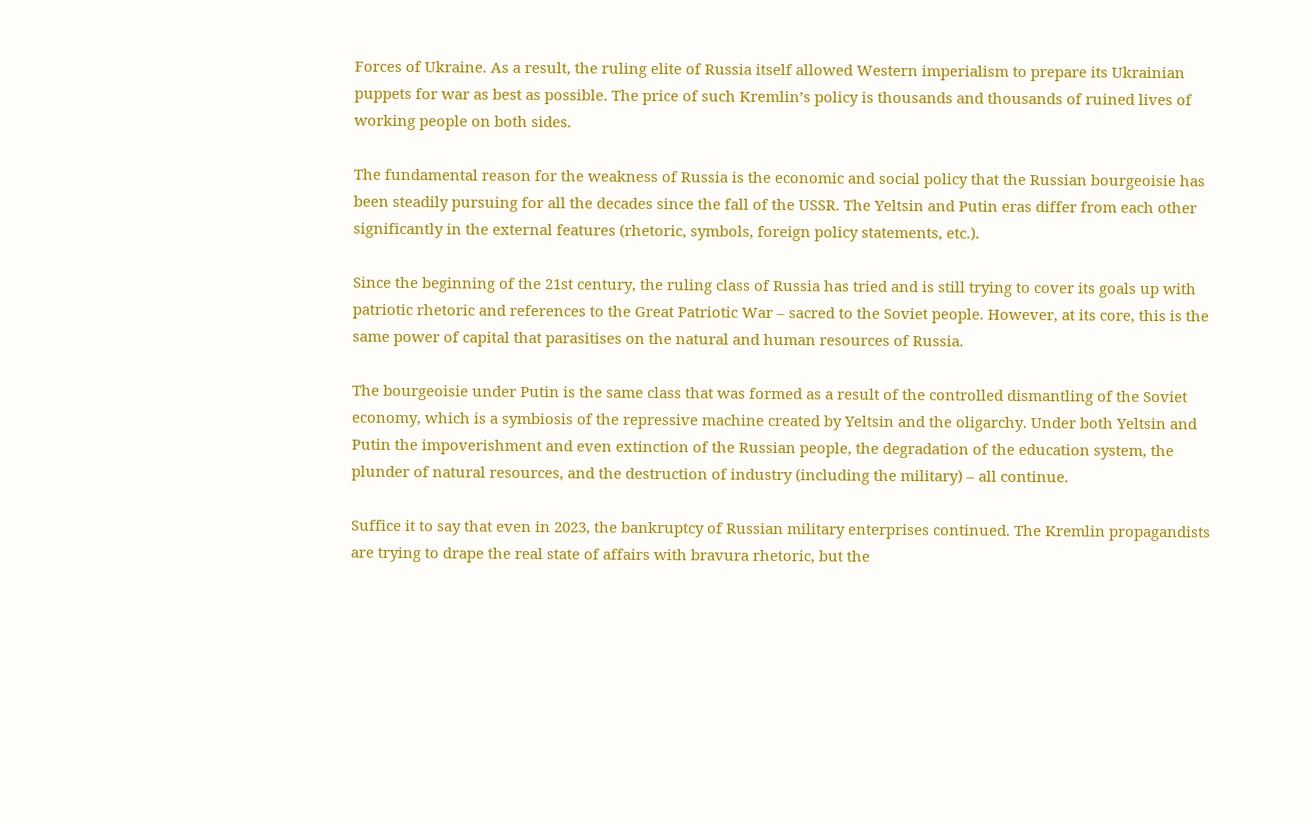Forces of Ukraine. As a result, the ruling elite of Russia itself allowed Western imperialism to prepare its Ukrainian puppets for war as best as possible. The price of such Kremlin’s policy is thousands and thousands of ruined lives of working people on both sides.

The fundamental reason for the weakness of Russia is the economic and social policy that the Russian bourgeoisie has been steadily pursuing for all the decades since the fall of the USSR. The Yeltsin and Putin eras differ from each other significantly in the external features (rhetoric, symbols, foreign policy statements, etc.).

Since the beginning of the 21st century, the ruling class of Russia has tried and is still trying to cover its goals up with patriotic rhetoric and references to the Great Patriotic War – sacred to the Soviet people. However, at its core, this is the same power of capital that parasitises on the natural and human resources of Russia.

The bourgeoisie under Putin is the same class that was formed as a result of the controlled dismantling of the Soviet economy, which is a symbiosis of the repressive machine created by Yeltsin and the oligarchy. Under both Yeltsin and Putin the impoverishment and even extinction of the Russian people, the degradation of the education system, the plunder of natural resources, and the destruction of industry (including the military) – all continue.

Suffice it to say that even in 2023, the bankruptcy of Russian military enterprises continued. The Kremlin propagandists are trying to drape the real state of affairs with bravura rhetoric, but the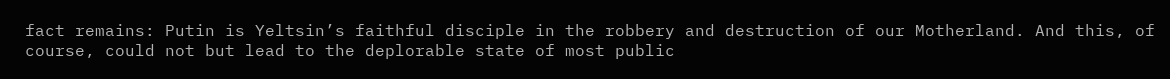fact remains: Putin is Yeltsin’s faithful disciple in the robbery and destruction of our Motherland. And this, of course, could not but lead to the deplorable state of most public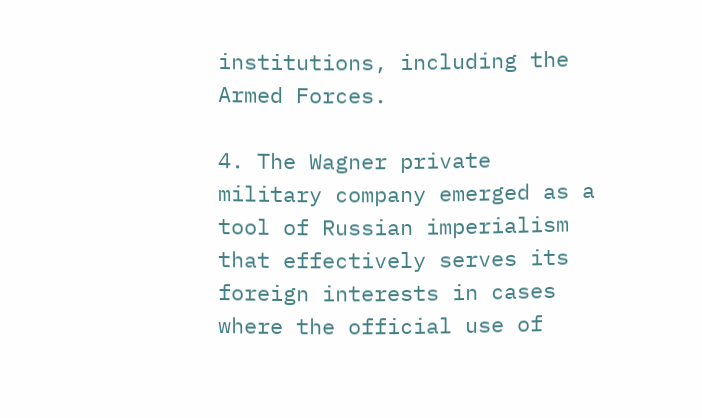institutions, including the Armed Forces.

4. The Wagner private military company emerged as a tool of Russian imperialism that effectively serves its foreign interests in cases where the official use of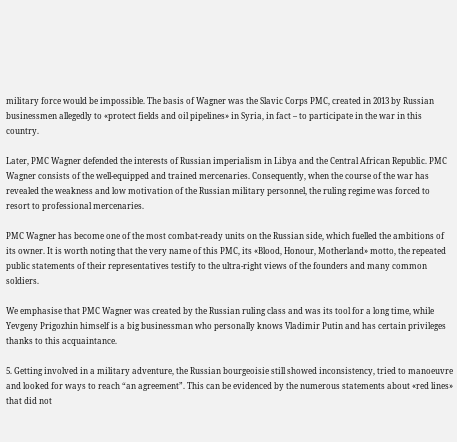military force would be impossible. The basis of Wagner was the Slavic Corps PMC, created in 2013 by Russian businessmen allegedly to «protect fields and oil pipelines» in Syria, in fact – to participate in the war in this country.

Later, PMC Wagner defended the interests of Russian imperialism in Libya and the Central African Republic. PMC Wagner consists of the well-equipped and trained mercenaries. Consequently, when the course of the war has revealed the weakness and low motivation of the Russian military personnel, the ruling regime was forced to resort to professional mercenaries.

PMC Wagner has become one of the most combat-ready units on the Russian side, which fuelled the ambitions of its owner. It is worth noting that the very name of this PMC, its «Blood, Honour, Motherland» motto, the repeated public statements of their representatives testify to the ultra-right views of the founders and many common soldiers.

We emphasise that PMC Wagner was created by the Russian ruling class and was its tool for a long time, while Yevgeny Prigozhin himself is a big businessman who personally knows Vladimir Putin and has certain privileges thanks to this acquaintance.

5. Getting involved in a military adventure, the Russian bourgeoisie still showed inconsistency, tried to manoeuvre and looked for ways to reach “an agreement”. This can be evidenced by the numerous statements about «red lines» that did not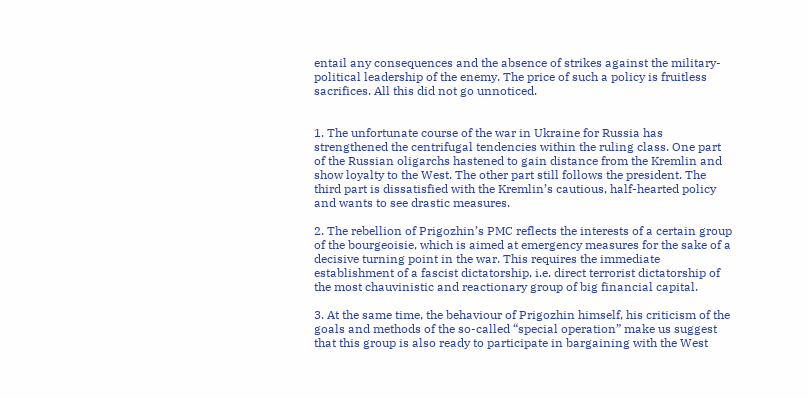entail any consequences and the absence of strikes against the military-political leadership of the enemy. The price of such a policy is fruitless sacrifices. All this did not go unnoticed.


1. The unfortunate course of the war in Ukraine for Russia has strengthened the centrifugal tendencies within the ruling class. One part of the Russian oligarchs hastened to gain distance from the Kremlin and show loyalty to the West. The other part still follows the president. The third part is dissatisfied with the Kremlin’s cautious, half-hearted policy and wants to see drastic measures.

2. The rebellion of Prigozhin’s PMC reflects the interests of a certain group of the bourgeoisie, which is aimed at emergency measures for the sake of a decisive turning point in the war. This requires the immediate establishment of a fascist dictatorship, i.e. direct terrorist dictatorship of the most chauvinistic and reactionary group of big financial capital.

3. At the same time, the behaviour of Prigozhin himself, his criticism of the goals and methods of the so-called “special operation” make us suggest that this group is also ready to participate in bargaining with the West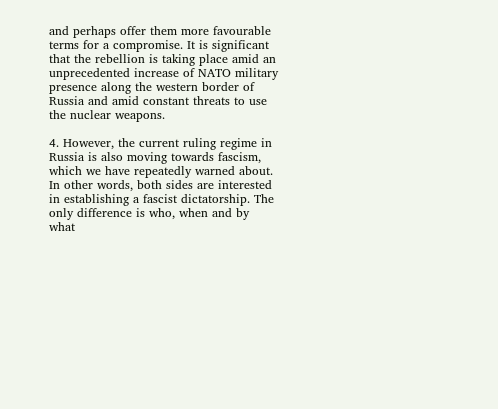and perhaps offer them more favourable terms for a compromise. It is significant that the rebellion is taking place amid an unprecedented increase of NATO military presence along the western border of Russia and amid constant threats to use the nuclear weapons.

4. However, the current ruling regime in Russia is also moving towards fascism, which we have repeatedly warned about. In other words, both sides are interested in establishing a fascist dictatorship. The only difference is who, when and by what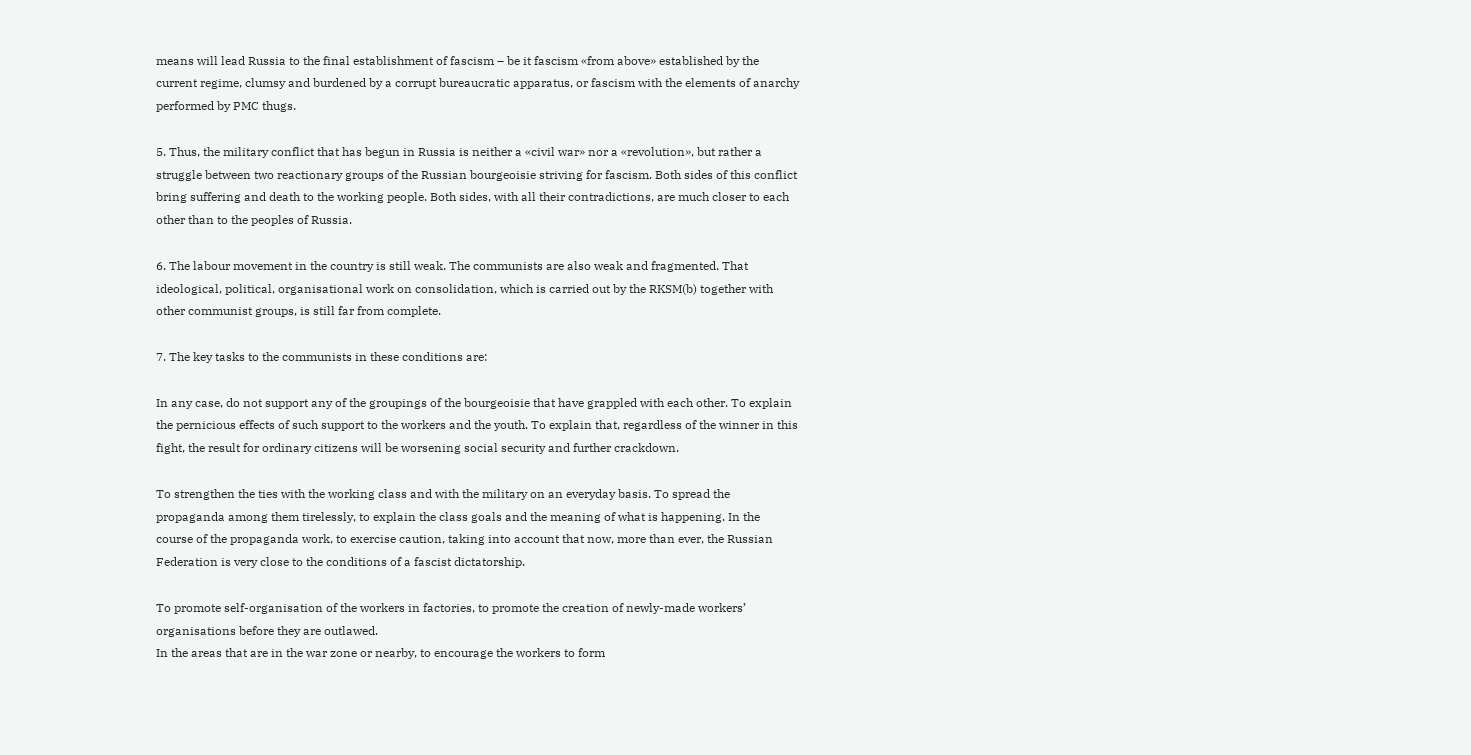means will lead Russia to the final establishment of fascism – be it fascism «from above» established by the current regime, clumsy and burdened by a corrupt bureaucratic apparatus, or fascism with the elements of anarchy performed by PMC thugs.

5. Thus, the military conflict that has begun in Russia is neither a «civil war» nor a «revolution», but rather a struggle between two reactionary groups of the Russian bourgeoisie striving for fascism. Both sides of this conflict bring suffering and death to the working people. Both sides, with all their contradictions, are much closer to each other than to the peoples of Russia.

6. The labour movement in the country is still weak. The communists are also weak and fragmented. That ideological, political, organisational work on consolidation, which is carried out by the RKSM(b) together with other communist groups, is still far from complete.

7. The key tasks to the communists in these conditions are:

In any case, do not support any of the groupings of the bourgeoisie that have grappled with each other. To explain the pernicious effects of such support to the workers and the youth. To explain that, regardless of the winner in this fight, the result for ordinary citizens will be worsening social security and further crackdown.

To strengthen the ties with the working class and with the military on an everyday basis. To spread the propaganda among them tirelessly, to explain the class goals and the meaning of what is happening. In the course of the propaganda work, to exercise caution, taking into account that now, more than ever, the Russian Federation is very close to the conditions of a fascist dictatorship.

To promote self-organisation of the workers in factories, to promote the creation of newly-made workers’ organisations before they are outlawed.
In the areas that are in the war zone or nearby, to encourage the workers to form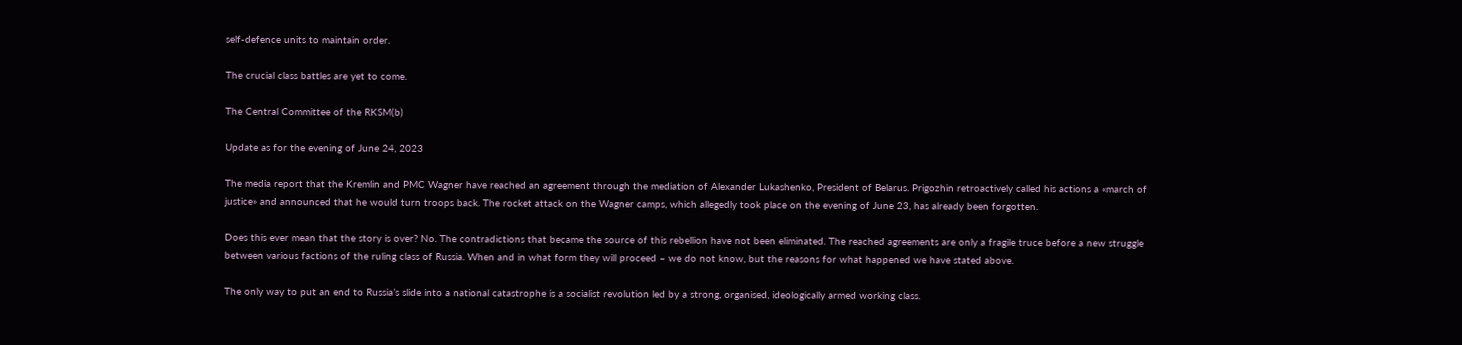self-defence units to maintain order.

The crucial class battles are yet to come.

The Central Committee of the RKSM(b)

Update as for the evening of June 24, 2023

The media report that the Kremlin and PMC Wagner have reached an agreement through the mediation of Alexander Lukashenko, President of Belarus. Prigozhin retroactively called his actions a «march of justice» and announced that he would turn troops back. The rocket attack on the Wagner camps, which allegedly took place on the evening of June 23, has already been forgotten.

Does this ever mean that the story is over? No. The contradictions that became the source of this rebellion have not been eliminated. The reached agreements are only a fragile truce before a new struggle between various factions of the ruling class of Russia. When and in what form they will proceed – we do not know, but the reasons for what happened we have stated above.

The only way to put an end to Russia’s slide into a national catastrophe is a socialist revolution led by a strong, organised, ideologically armed working class.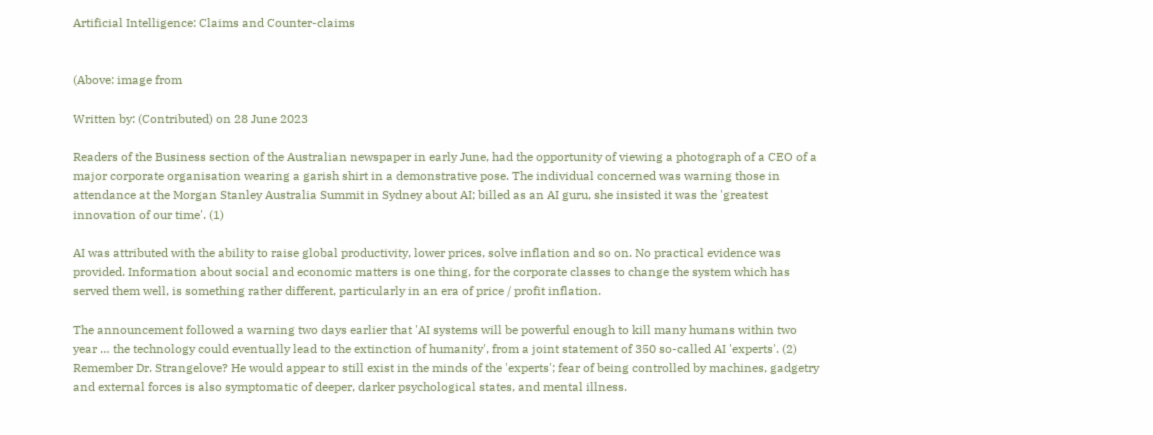Artificial Intelligence: Claims and Counter-claims


(Above: image from

Written by: (Contributed) on 28 June 2023

Readers of the Business section of the Australian newspaper in early June, had the opportunity of viewing a photograph of a CEO of a major corporate organisation wearing a garish shirt in a demonstrative pose. The individual concerned was warning those in attendance at the Morgan Stanley Australia Summit in Sydney about AI; billed as an AI guru, she insisted it was the 'greatest innovation of our time'. (1)

AI was attributed with the ability to raise global productivity, lower prices, solve inflation and so on. No practical evidence was provided. Information about social and economic matters is one thing, for the corporate classes to change the system which has served them well, is something rather different, particularly in an era of price / profit inflation.

The announcement followed a warning two days earlier that 'AI systems will be powerful enough to kill many humans within two year … the technology could eventually lead to the extinction of humanity', from a joint statement of 350 so-called AI 'experts'. (2) Remember Dr. Strangelove? He would appear to still exist in the minds of the 'experts'; fear of being controlled by machines, gadgetry and external forces is also symptomatic of deeper, darker psychological states, and mental illness.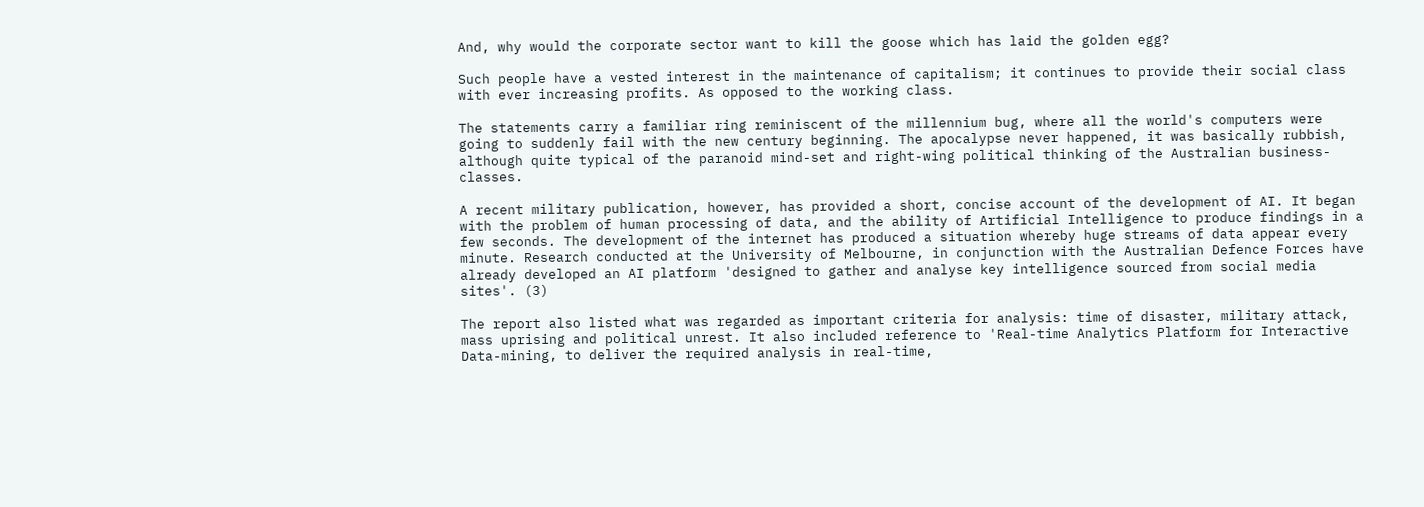And, why would the corporate sector want to kill the goose which has laid the golden egg?

Such people have a vested interest in the maintenance of capitalism; it continues to provide their social class with ever increasing profits. As opposed to the working class.

The statements carry a familiar ring reminiscent of the millennium bug, where all the world's computers were going to suddenly fail with the new century beginning. The apocalypse never happened, it was basically rubbish, although quite typical of the paranoid mind-set and right-wing political thinking of the Australian business-classes.

A recent military publication, however, has provided a short, concise account of the development of AI. It began with the problem of human processing of data, and the ability of Artificial Intelligence to produce findings in a few seconds. The development of the internet has produced a situation whereby huge streams of data appear every minute. Research conducted at the University of Melbourne, in conjunction with the Australian Defence Forces have already developed an AI platform 'designed to gather and analyse key intelligence sourced from social media sites'. (3)

The report also listed what was regarded as important criteria for analysis: time of disaster, military attack, mass uprising and political unrest. It also included reference to 'Real-time Analytics Platform for Interactive Data-mining, to deliver the required analysis in real-time,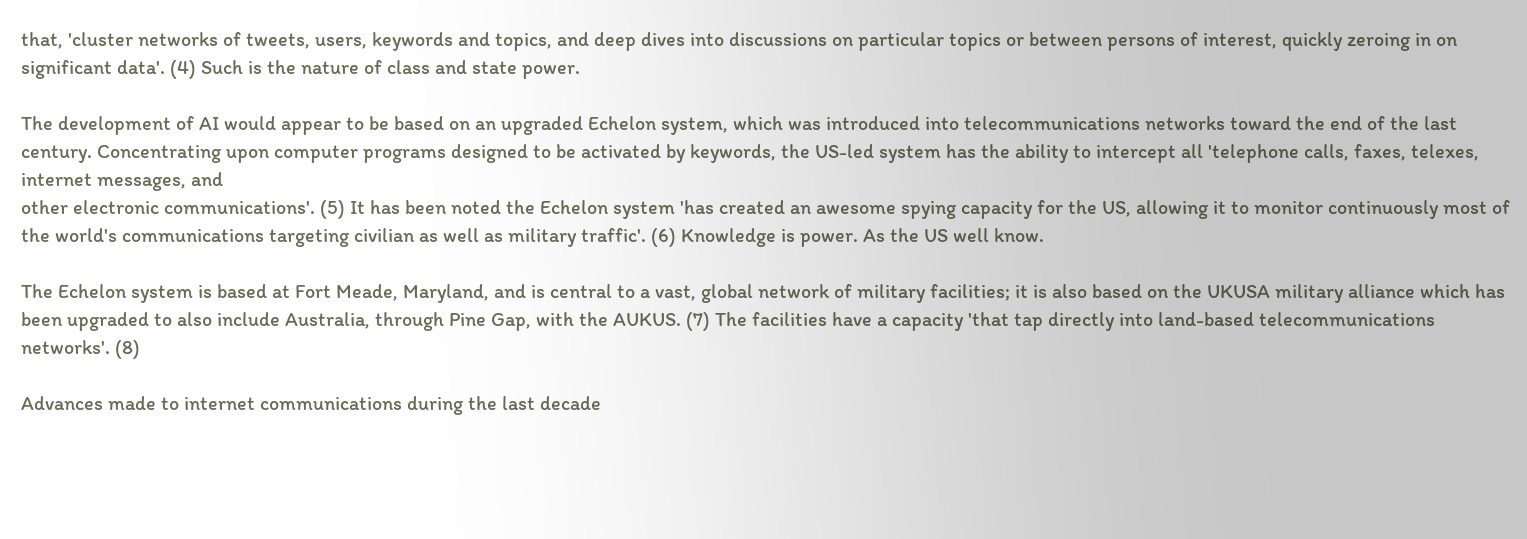that, 'cluster networks of tweets, users, keywords and topics, and deep dives into discussions on particular topics or between persons of interest, quickly zeroing in on significant data'. (4) Such is the nature of class and state power.

The development of AI would appear to be based on an upgraded Echelon system, which was introduced into telecommunications networks toward the end of the last century. Concentrating upon computer programs designed to be activated by keywords, the US-led system has the ability to intercept all 'telephone calls, faxes, telexes, internet messages, and
other electronic communications'. (5) It has been noted the Echelon system 'has created an awesome spying capacity for the US, allowing it to monitor continuously most of the world's communications targeting civilian as well as military traffic'. (6) Knowledge is power. As the US well know.

The Echelon system is based at Fort Meade, Maryland, and is central to a vast, global network of military facilities; it is also based on the UKUSA military alliance which has been upgraded to also include Australia, through Pine Gap, with the AUKUS. (7) The facilities have a capacity 'that tap directly into land-based telecommunications networks'. (8)

Advances made to internet communications during the last decade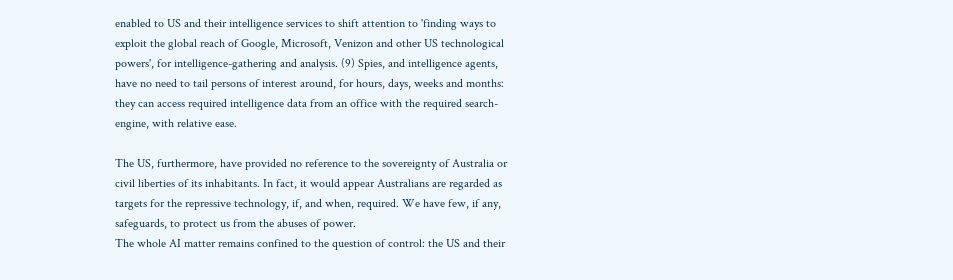enabled to US and their intelligence services to shift attention to 'finding ways to exploit the global reach of Google, Microsoft, Venizon and other US technological powers', for intelligence-gathering and analysis. (9) Spies, and intelligence agents, have no need to tail persons of interest around, for hours, days, weeks and months: they can access required intelligence data from an office with the required search-engine, with relative ease.

The US, furthermore, have provided no reference to the sovereignty of Australia or civil liberties of its inhabitants. In fact, it would appear Australians are regarded as targets for the repressive technology, if, and when, required. We have few, if any, safeguards, to protect us from the abuses of power.
The whole AI matter remains confined to the question of control: the US and their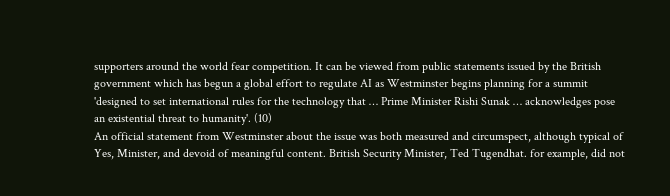supporters around the world fear competition. It can be viewed from public statements issued by the British government which has begun a global effort to regulate AI as Westminster begins planning for a summit 'designed to set international rules for the technology that … Prime Minister Rishi Sunak … acknowledges pose an existential threat to humanity'. (10)
An official statement from Westminster about the issue was both measured and circumspect, although typical of Yes, Minister, and devoid of meaningful content. British Security Minister, Ted Tugendhat. for example, did not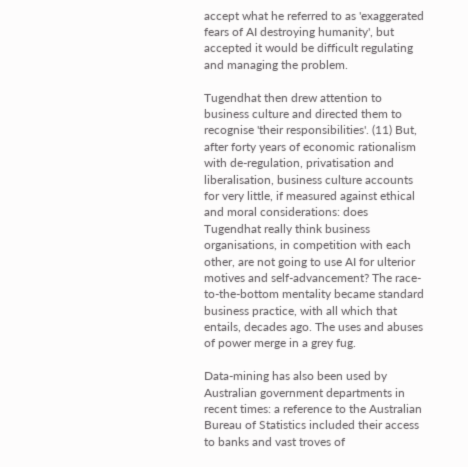accept what he referred to as 'exaggerated fears of AI destroying humanity', but accepted it would be difficult regulating and managing the problem.

Tugendhat then drew attention to business culture and directed them to recognise 'their responsibilities'. (11) But, after forty years of economic rationalism with de-regulation, privatisation and liberalisation, business culture accounts for very little, if measured against ethical and moral considerations: does Tugendhat really think business organisations, in competition with each other, are not going to use AI for ulterior motives and self-advancement? The race-to-the-bottom mentality became standard business practice, with all which that entails, decades ago. The uses and abuses of power merge in a grey fug.

Data-mining has also been used by Australian government departments in recent times: a reference to the Australian Bureau of Statistics included their access to banks and vast troves of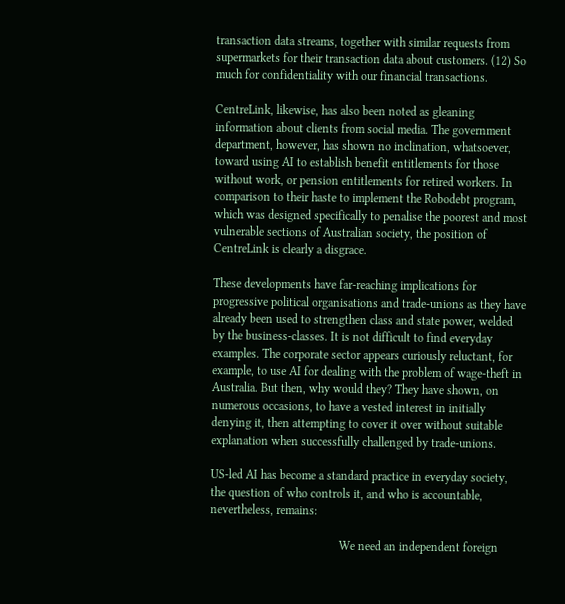transaction data streams, together with similar requests from supermarkets for their transaction data about customers. (12) So much for confidentiality with our financial transactions.

CentreLink, likewise, has also been noted as gleaning information about clients from social media. The government department, however, has shown no inclination, whatsoever, toward using AI to establish benefit entitlements for those without work, or pension entitlements for retired workers. In comparison to their haste to implement the Robodebt program, which was designed specifically to penalise the poorest and most vulnerable sections of Australian society, the position of CentreLink is clearly a disgrace.

These developments have far-reaching implications for progressive political organisations and trade-unions as they have already been used to strengthen class and state power, welded by the business-classes. It is not difficult to find everyday examples. The corporate sector appears curiously reluctant, for example, to use AI for dealing with the problem of wage-theft in Australia. But then, why would they? They have shown, on numerous occasions, to have a vested interest in initially denying it, then attempting to cover it over without suitable explanation when successfully challenged by trade-unions.

US-led AI has become a standard practice in everyday society, the question of who controls it, and who is accountable, nevertheless, remains:

                                           We need an independent foreign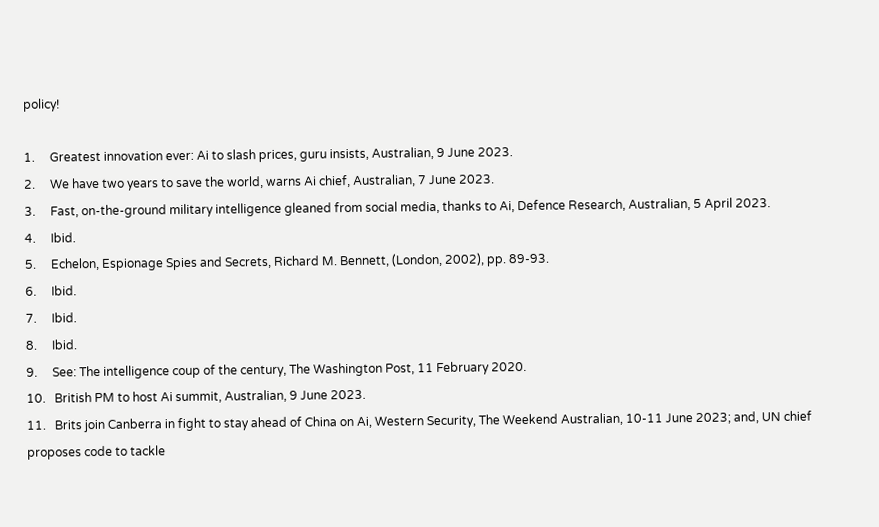policy!

1.     Greatest innovation ever: Ai to slash prices, guru insists, Australian, 9 June 2023.
2.     We have two years to save the world, warns Ai chief, Australian, 7 June 2023.
3.     Fast, on-the-ground military intelligence gleaned from social media, thanks to Ai, Defence Research, Australian, 5 April 2023.
4.     Ibid.
5.     Echelon, Espionage Spies and Secrets, Richard M. Bennett, (London, 2002), pp. 89-93.
6.     Ibid.
7.     Ibid.
8.     Ibid.
9.     See: The intelligence coup of the century, The Washington Post, 11 February 2020.
10.   British PM to host Ai summit, Australian, 9 June 2023.
11.   Brits join Canberra in fight to stay ahead of China on Ai, Western Security, The Weekend Australian, 10-11 June 2023; and, UN chief proposes code to tackle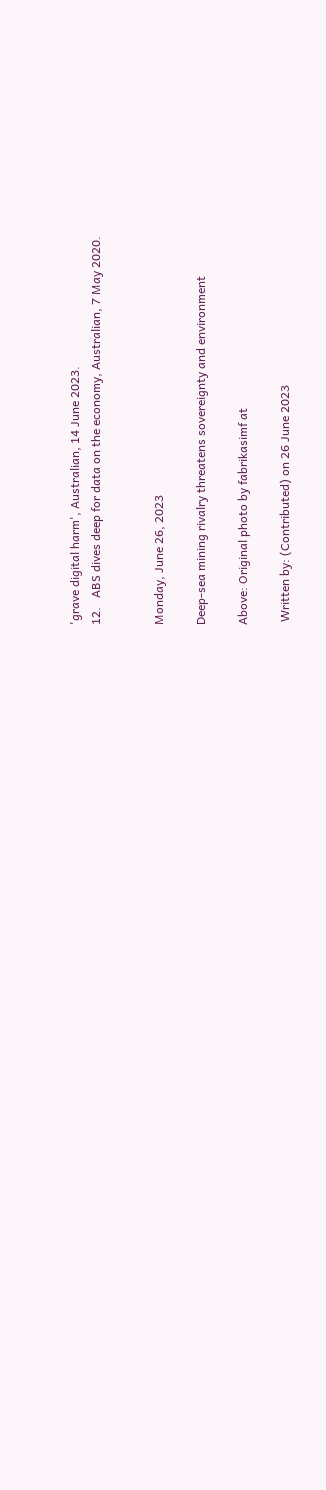'grave digital harm', Australian, 14 June 2023.
12.   ABS dives deep for data on the economy, Australian, 7 May 2020.


Monday, June 26, 2023

Deep-sea mining rivalry threatens sovereignty and environment

Above: Original photo by fabrikasimf at

 Written by: (Contributed) on 26 June 2023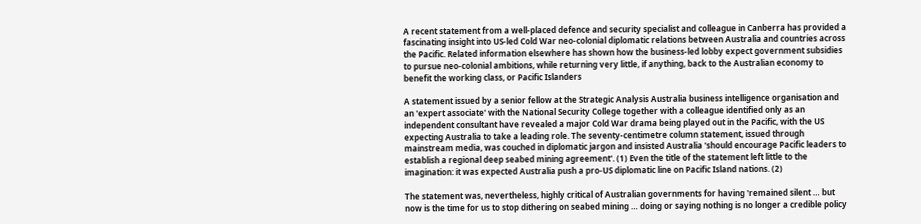A recent statement from a well-placed defence and security specialist and colleague in Canberra has provided a fascinating insight into US-led Cold War neo-colonial diplomatic relations between Australia and countries across the Pacific. Related information elsewhere has shown how the business-led lobby expect government subsidies to pursue neo-colonial ambitions, while returning very little, if anything, back to the Australian economy to benefit the working class, or Pacific Islanders

A statement issued by a senior fellow at the Strategic Analysis Australia business intelligence organisation and an 'expert associate' with the National Security College together with a colleague identified only as an independent consultant have revealed a major Cold War drama being played out in the Pacific, with the US expecting Australia to take a leading role. The seventy-centimetre column statement, issued through mainstream media, was couched in diplomatic jargon and insisted Australia 'should encourage Pacific leaders to establish a regional deep seabed mining agreement'. (1) Even the title of the statement left little to the imagination: it was expected Australia push a pro-US diplomatic line on Pacific Island nations. (2)

The statement was, nevertheless, highly critical of Australian governments for having 'remained silent … but now is the time for us to stop dithering on seabed mining … doing or saying nothing is no longer a credible policy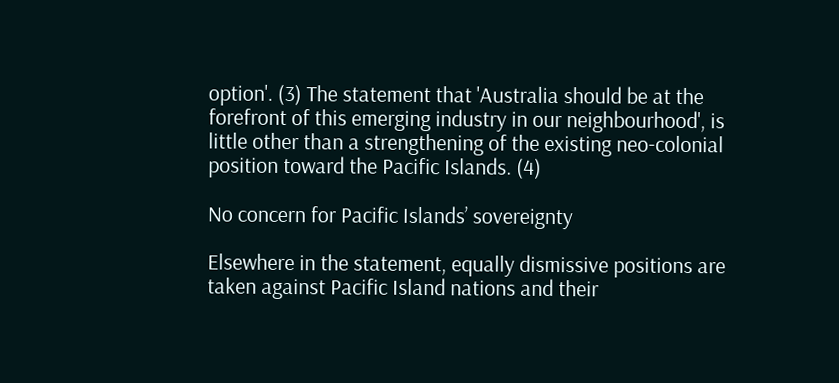option'. (3) The statement that 'Australia should be at the forefront of this emerging industry in our neighbourhood', is little other than a strengthening of the existing neo-colonial position toward the Pacific Islands. (4)

No concern for Pacific Islands’ sovereignty

Elsewhere in the statement, equally dismissive positions are taken against Pacific Island nations and their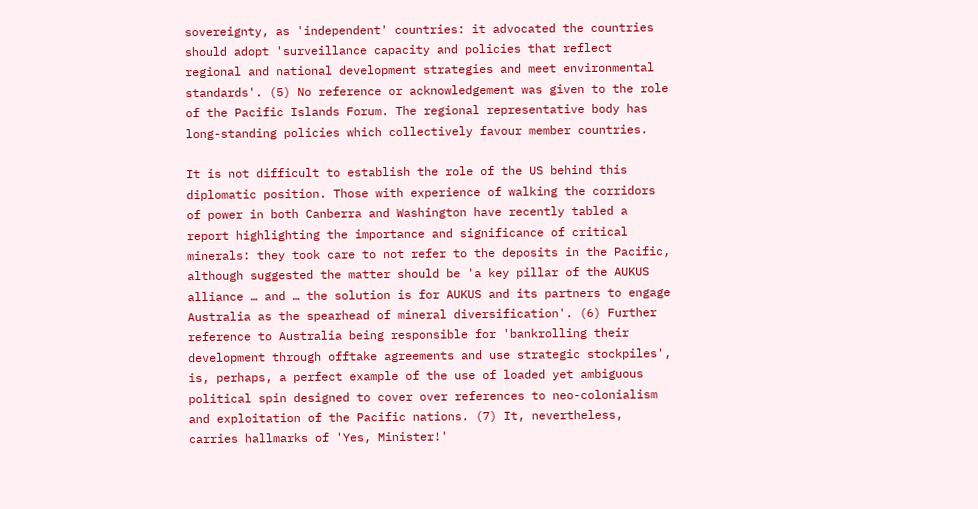sovereignty, as 'independent' countries: it advocated the countries should adopt 'surveillance capacity and policies that reflect regional and national development strategies and meet environmental standards'. (5) No reference or acknowledgement was given to the role of the Pacific Islands Forum. The regional representative body has long-standing policies which collectively favour member countries.

It is not difficult to establish the role of the US behind this diplomatic position. Those with experience of walking the corridors of power in both Canberra and Washington have recently tabled a report highlighting the importance and significance of critical minerals: they took care to not refer to the deposits in the Pacific, although suggested the matter should be 'a key pillar of the AUKUS alliance … and … the solution is for AUKUS and its partners to engage Australia as the spearhead of mineral diversification'. (6) Further reference to Australia being responsible for 'bankrolling their development through offtake agreements and use strategic stockpiles', is, perhaps, a perfect example of the use of loaded yet ambiguous political spin designed to cover over references to neo-colonialism and exploitation of the Pacific nations. (7) It, nevertheless, carries hallmarks of 'Yes, Minister!'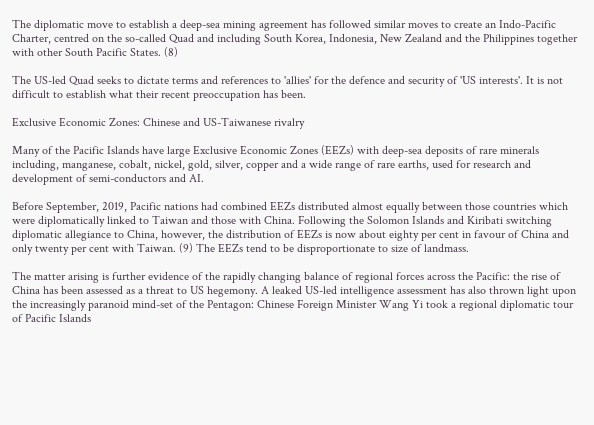The diplomatic move to establish a deep-sea mining agreement has followed similar moves to create an Indo-Pacific Charter, centred on the so-called Quad and including South Korea, Indonesia, New Zealand and the Philippines together with other South Pacific States. (8)

The US-led Quad seeks to dictate terms and references to 'allies' for the defence and security of 'US interests'. It is not difficult to establish what their recent preoccupation has been.

Exclusive Economic Zones: Chinese and US-Taiwanese rivalry

Many of the Pacific Islands have large Exclusive Economic Zones (EEZs) with deep-sea deposits of rare minerals including, manganese, cobalt, nickel, gold, silver, copper and a wide range of rare earths, used for research and development of semi-conductors and AI.

Before September, 2019, Pacific nations had combined EEZs distributed almost equally between those countries which were diplomatically linked to Taiwan and those with China. Following the Solomon Islands and Kiribati switching diplomatic allegiance to China, however, the distribution of EEZs is now about eighty per cent in favour of China and only twenty per cent with Taiwan. (9) The EEZs tend to be disproportionate to size of landmass.

The matter arising is further evidence of the rapidly changing balance of regional forces across the Pacific: the rise of China has been assessed as a threat to US hegemony. A leaked US-led intelligence assessment has also thrown light upon the increasingly paranoid mind-set of the Pentagon: Chinese Foreign Minister Wang Yi took a regional diplomatic tour of Pacific Islands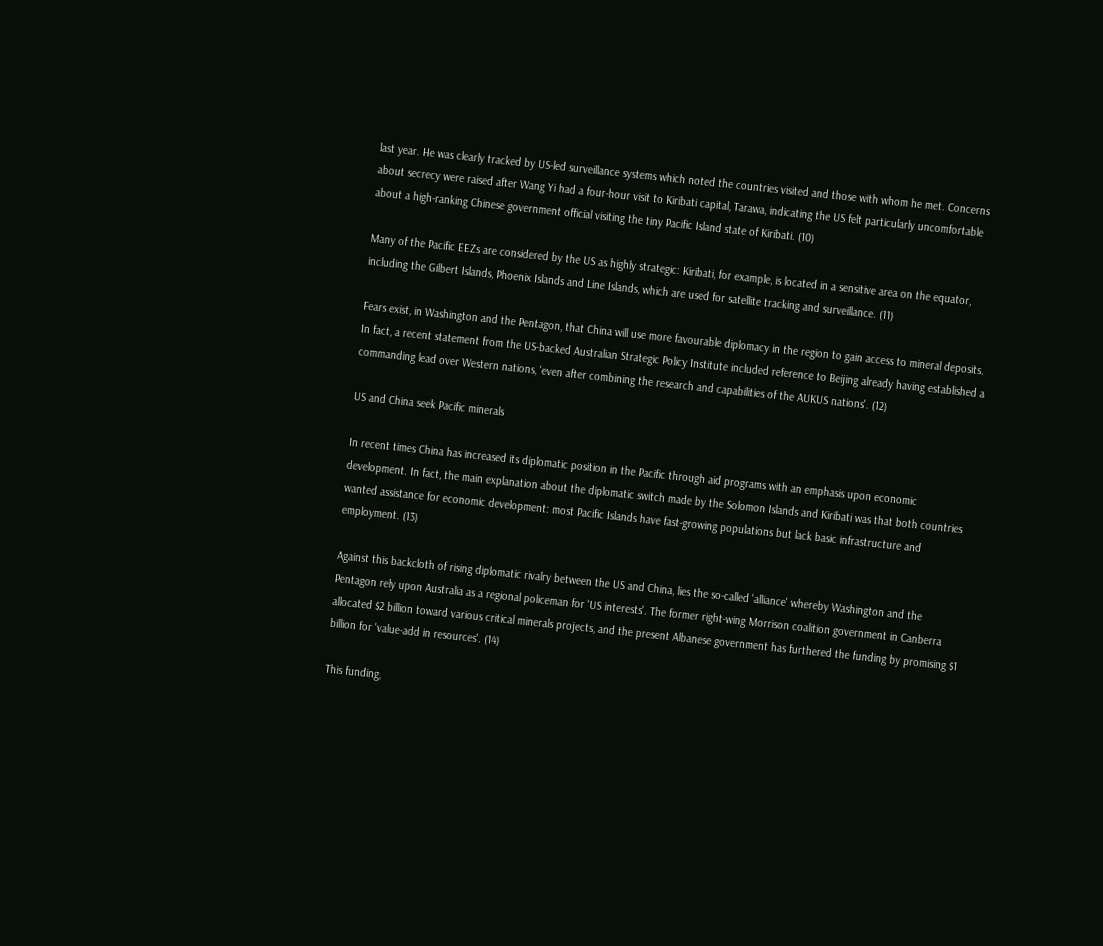last year. He was clearly tracked by US-led surveillance systems which noted the countries visited and those with whom he met. Concerns about secrecy were raised after Wang Yi had a four-hour visit to Kiribati capital, Tarawa, indicating the US felt particularly uncomfortable about a high-ranking Chinese government official visiting the tiny Pacific Island state of Kiribati. (10)

Many of the Pacific EEZs are considered by the US as highly strategic: Kiribati, for example, is located in a sensitive area on the equator, including the Gilbert Islands, Phoenix Islands and Line Islands, which are used for satellite tracking and surveillance. (11)

Fears exist, in Washington and the Pentagon, that China will use more favourable diplomacy in the region to gain access to mineral deposits. In fact, a recent statement from the US-backed Australian Strategic Policy Institute included reference to Beijing already having established a commanding lead over Western nations, 'even after combining the research and capabilities of the AUKUS nations'. (12)

US and China seek Pacific minerals

In recent times China has increased its diplomatic position in the Pacific through aid programs with an emphasis upon economic development. In fact, the main explanation about the diplomatic switch made by the Solomon Islands and Kiribati was that both countries wanted assistance for economic development: most Pacific Islands have fast-growing populations but lack basic infrastructure and employment. (13)

Against this backcloth of rising diplomatic rivalry between the US and China, lies the so-called 'alliance' whereby Washington and the Pentagon rely upon Australia as a regional policeman for 'US interests'. The former right-wing Morrison coalition government in Canberra allocated $2 billion toward various critical minerals projects, and the present Albanese government has furthered the funding by promising $1 billion for 'value-add in resources'. (14)

This funding,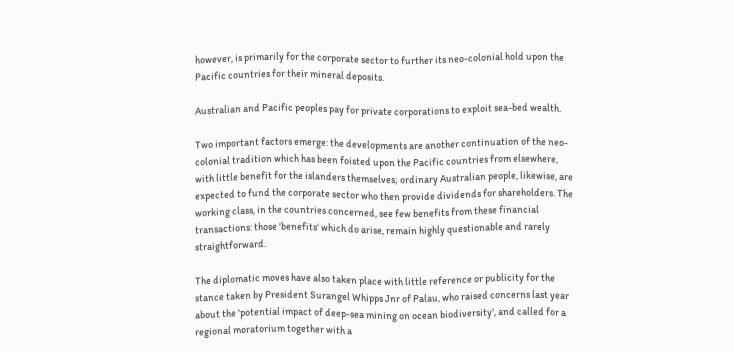however, is primarily for the corporate sector to further its neo-colonial hold upon the Pacific countries for their mineral deposits.

Australian and Pacific peoples pay for private corporations to exploit sea-bed wealth.

Two important factors emerge: the developments are another continuation of the neo-colonial tradition which has been foisted upon the Pacific countries from elsewhere, with little benefit for the islanders themselves; ordinary Australian people, likewise, are expected to fund the corporate sector who then provide dividends for shareholders. The working class, in the countries concerned, see few benefits from these financial transactions: those 'benefits' which do arise, remain highly questionable and rarely straightforward.

The diplomatic moves have also taken place with little reference or publicity for the stance taken by President Surangel Whipps Jnr of Palau, who raised concerns last year about the 'potential impact of deep-sea mining on ocean biodiversity', and called for a regional moratorium together with a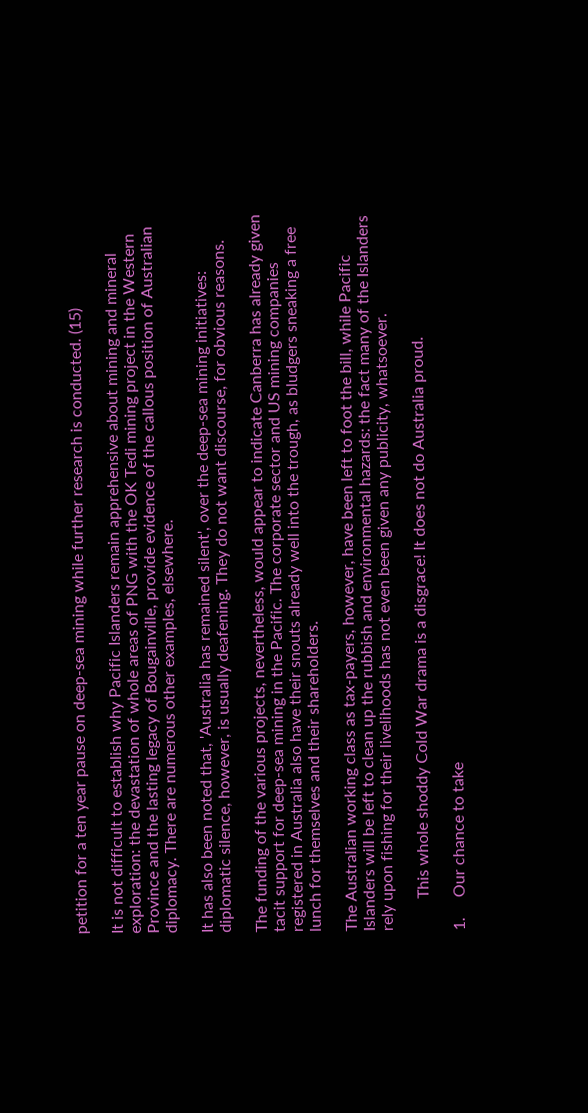petition for a ten year pause on deep-sea mining while further research is conducted. (15)

It is not difficult to establish why Pacific Islanders remain apprehensive about mining and mineral exploration: the devastation of whole areas of PNG with the OK Tedi mining project in the Western Province and the lasting legacy of Bougainville, provide evidence of the callous position of Australian diplomacy. There are numerous other examples, elsewhere.

It has also been noted that, 'Australia has remained silent', over the deep-sea mining initiatives: diplomatic silence, however, is usually deafening. They do not want discourse, for obvious reasons.

The funding of the various projects, nevertheless, would appear to indicate Canberra has already given tacit support for deep-sea mining in the Pacific. The corporate sector and US mining companies registered in Australia also have their snouts already well into the trough, as bludgers sneaking a free lunch for themselves and their shareholders.

The Australian working class as tax-payers, however, have been left to foot the bill, while Pacific Islanders will be left to clean up the rubbish and environmental hazards: the fact many of the Islanders rely upon fishing for their livelihoods has not even been given any publicity, whatsoever.

        This whole shoddy Cold War drama is a disgrace! It does not do Australia proud.

1.     Our chance to take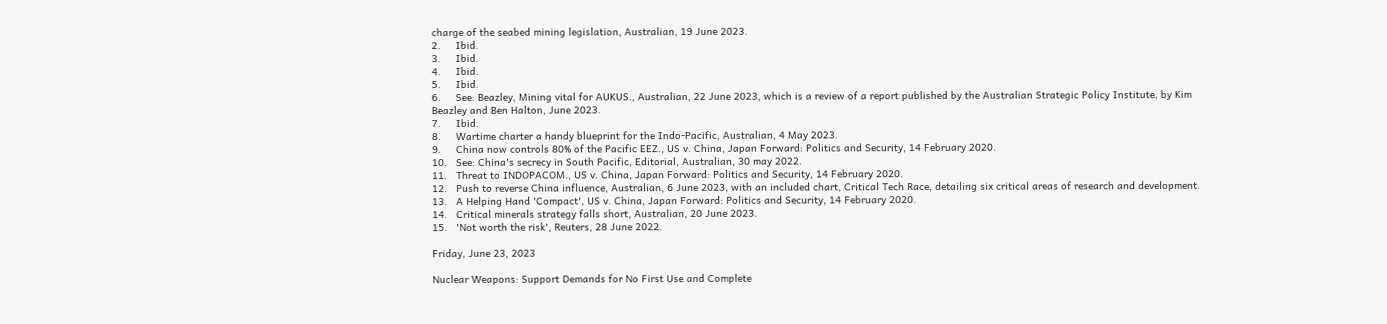charge of the seabed mining legislation, Australian, 19 June 2023.
2.     Ibid.
3.     Ibid.
4.     Ibid.
5.     Ibid.
6.     See: Beazley, Mining vital for AUKUS., Australian, 22 June 2023, which is a review of a report published by the Australian Strategic Policy Institute, by Kim Beazley and Ben Halton, June 2023.
7.     Ibid.
8.     Wartime charter a handy blueprint for the Indo-Pacific, Australian, 4 May 2023.
9.     China now controls 80% of the Pacific EEZ., US v. China, Japan Forward: Politics and Security, 14 February 2020.
10.   See: China's secrecy in South Pacific, Editorial, Australian, 30 may 2022.
11.   Threat to INDOPACOM., US v. China, Japan Forward: Politics and Security, 14 February 2020.
12.   Push to reverse China influence, Australian, 6 June 2023, with an included chart, Critical Tech Race, detailing six critical areas of research and development.
13.   A Helping Hand 'Compact', US v. China, Japan Forward: Politics and Security, 14 February 2020.
14.   Critical minerals strategy falls short, Australian, 20 June 2023.
15.   'Not worth the risk', Reuters, 28 June 2022.

Friday, June 23, 2023

Nuclear Weapons: Support Demands for No First Use and Complete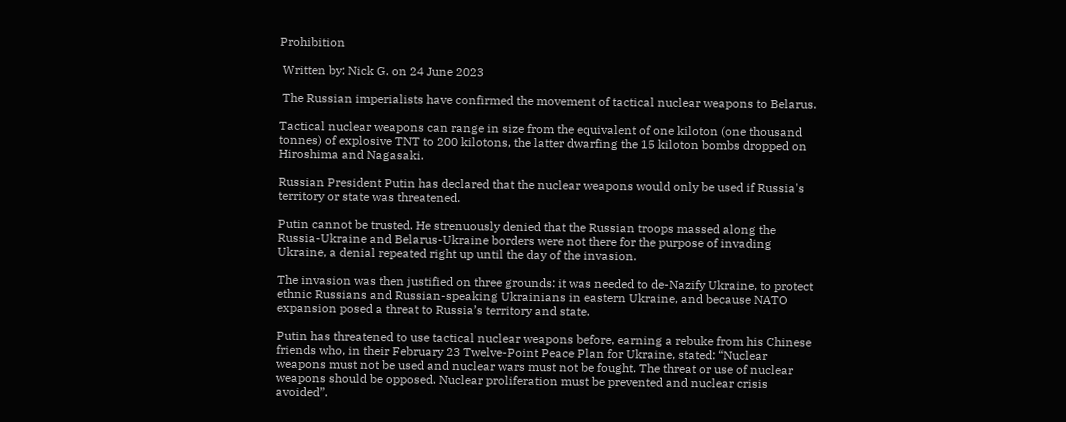Prohibition

 Written by: Nick G. on 24 June 2023

 The Russian imperialists have confirmed the movement of tactical nuclear weapons to Belarus.

Tactical nuclear weapons can range in size from the equivalent of one kiloton (one thousand tonnes) of explosive TNT to 200 kilotons, the latter dwarfing the 15 kiloton bombs dropped on Hiroshima and Nagasaki.

Russian President Putin has declared that the nuclear weapons would only be used if Russia's territory or state was threatened.

Putin cannot be trusted. He strenuously denied that the Russian troops massed along the Russia-Ukraine and Belarus-Ukraine borders were not there for the purpose of invading Ukraine, a denial repeated right up until the day of the invasion.

The invasion was then justified on three grounds: it was needed to de-Nazify Ukraine, to protect ethnic Russians and Russian-speaking Ukrainians in eastern Ukraine, and because NATO expansion posed a threat to Russia’s territory and state.

Putin has threatened to use tactical nuclear weapons before, earning a rebuke from his Chinese friends who, in their February 23 Twelve-Point Peace Plan for Ukraine, stated: “Nuclear weapons must not be used and nuclear wars must not be fought. The threat or use of nuclear weapons should be opposed. Nuclear proliferation must be prevented and nuclear crisis avoided”.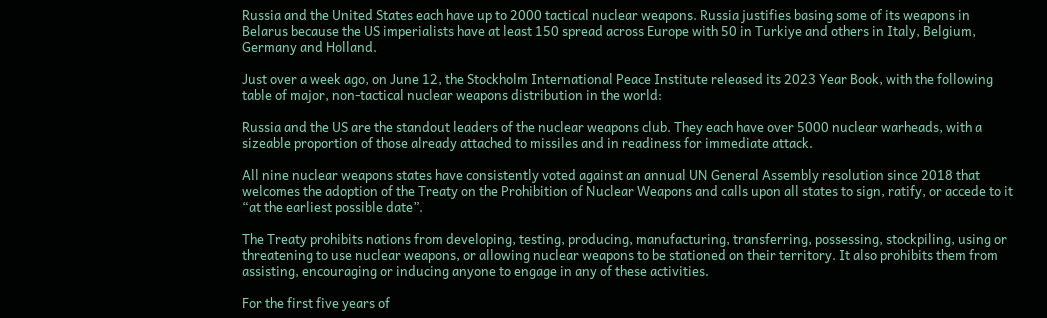Russia and the United States each have up to 2000 tactical nuclear weapons. Russia justifies basing some of its weapons in Belarus because the US imperialists have at least 150 spread across Europe with 50 in Turkiye and others in Italy, Belgium, Germany and Holland.

Just over a week ago, on June 12, the Stockholm International Peace Institute released its 2023 Year Book, with the following table of major, non-tactical nuclear weapons distribution in the world:

Russia and the US are the standout leaders of the nuclear weapons club. They each have over 5000 nuclear warheads, with a sizeable proportion of those already attached to missiles and in readiness for immediate attack.

All nine nuclear weapons states have consistently voted against an annual UN General Assembly resolution since 2018 that welcomes the adoption of the Treaty on the Prohibition of Nuclear Weapons and calls upon all states to sign, ratify, or accede to it “at the earliest possible date”.

The Treaty prohibits nations from developing, testing, producing, manufacturing, transferring, possessing, stockpiling, using or threatening to use nuclear weapons, or allowing nuclear weapons to be stationed on their territory. It also prohibits them from assisting, encouraging or inducing anyone to engage in any of these activities.

For the first five years of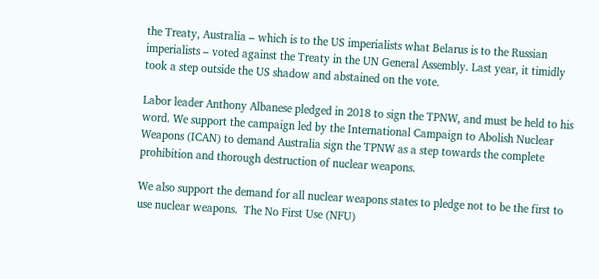the Treaty, Australia – which is to the US imperialists what Belarus is to the Russian imperialists – voted against the Treaty in the UN General Assembly. Last year, it timidly took a step outside the US shadow and abstained on the vote.

Labor leader Anthony Albanese pledged in 2018 to sign the TPNW, and must be held to his word. We support the campaign led by the International Campaign to Abolish Nuclear Weapons (ICAN) to demand Australia sign the TPNW as a step towards the complete prohibition and thorough destruction of nuclear weapons.

We also support the demand for all nuclear weapons states to pledge not to be the first to use nuclear weapons.  The No First Use (NFU)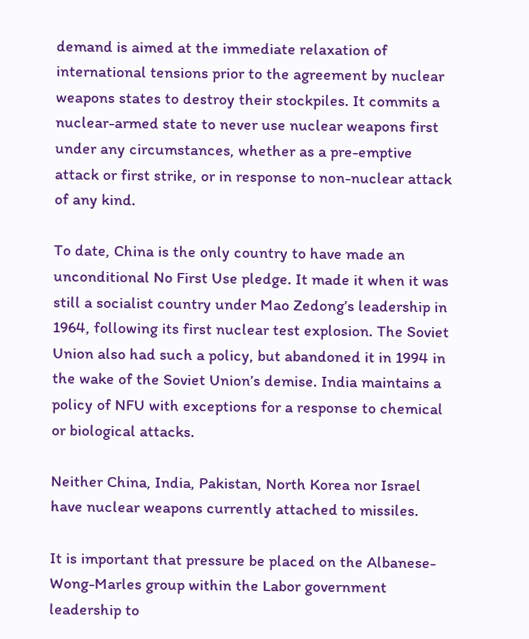demand is aimed at the immediate relaxation of international tensions prior to the agreement by nuclear weapons states to destroy their stockpiles. It commits a nuclear-armed state to never use nuclear weapons first under any circumstances, whether as a pre-emptive attack or first strike, or in response to non-nuclear attack of any kind.

To date, China is the only country to have made an unconditional No First Use pledge. It made it when it was still a socialist country under Mao Zedong’s leadership in 1964, following its first nuclear test explosion. The Soviet Union also had such a policy, but abandoned it in 1994 in the wake of the Soviet Union’s demise. India maintains a policy of NFU with exceptions for a response to chemical or biological attacks.

Neither China, India, Pakistan, North Korea nor Israel have nuclear weapons currently attached to missiles.

It is important that pressure be placed on the Albanese-Wong-Marles group within the Labor government leadership to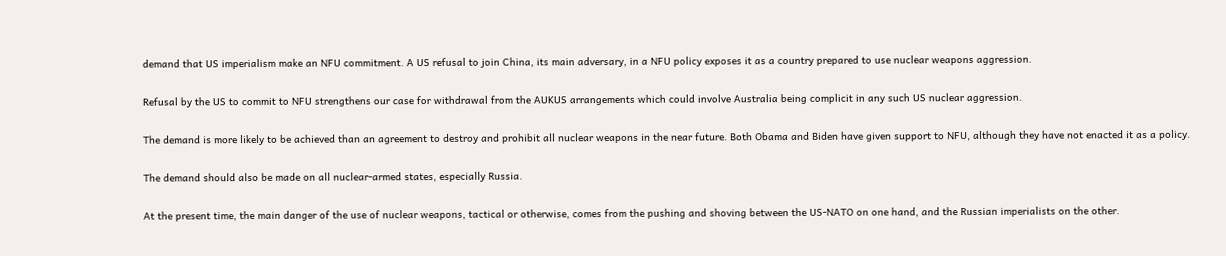demand that US imperialism make an NFU commitment. A US refusal to join China, its main adversary, in a NFU policy exposes it as a country prepared to use nuclear weapons aggression.

Refusal by the US to commit to NFU strengthens our case for withdrawal from the AUKUS arrangements which could involve Australia being complicit in any such US nuclear aggression.

The demand is more likely to be achieved than an agreement to destroy and prohibit all nuclear weapons in the near future. Both Obama and Biden have given support to NFU, although they have not enacted it as a policy.

The demand should also be made on all nuclear-armed states, especially Russia.

At the present time, the main danger of the use of nuclear weapons, tactical or otherwise, comes from the pushing and shoving between the US-NATO on one hand, and the Russian imperialists on the other.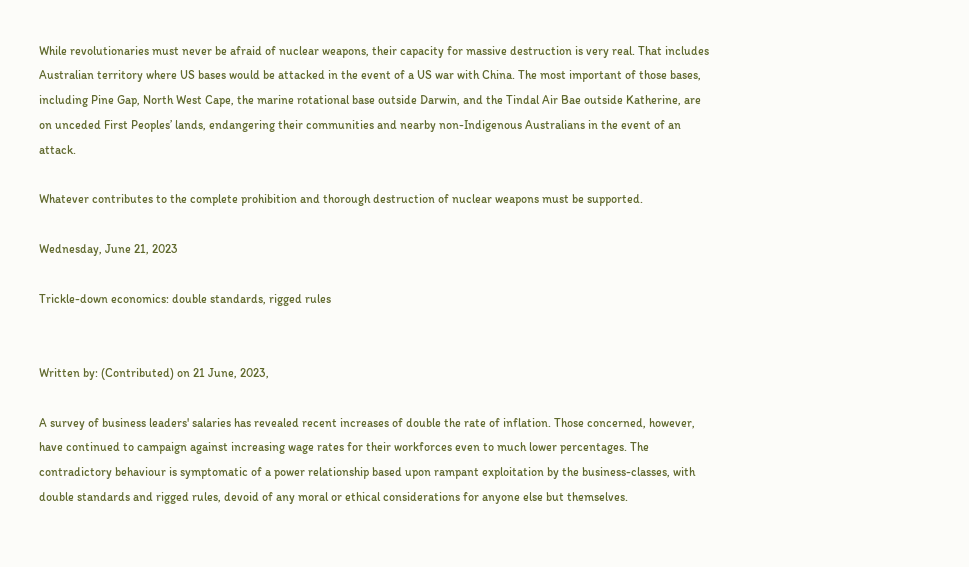While revolutionaries must never be afraid of nuclear weapons, their capacity for massive destruction is very real. That includes Australian territory where US bases would be attacked in the event of a US war with China. The most important of those bases, including Pine Gap, North West Cape, the marine rotational base outside Darwin, and the Tindal Air Bae outside Katherine, are on unceded First Peoples’ lands, endangering their communities and nearby non-Indigenous Australians in the event of an attack.

Whatever contributes to the complete prohibition and thorough destruction of nuclear weapons must be supported.

Wednesday, June 21, 2023

Trickle-down economics: double standards, rigged rules


Written by: (Contributed) on 21 June, 2023,

A survey of business leaders' salaries has revealed recent increases of double the rate of inflation. Those concerned, however, have continued to campaign against increasing wage rates for their workforces even to much lower percentages. The contradictory behaviour is symptomatic of a power relationship based upon rampant exploitation by the business-classes, with double standards and rigged rules, devoid of any moral or ethical considerations for anyone else but themselves.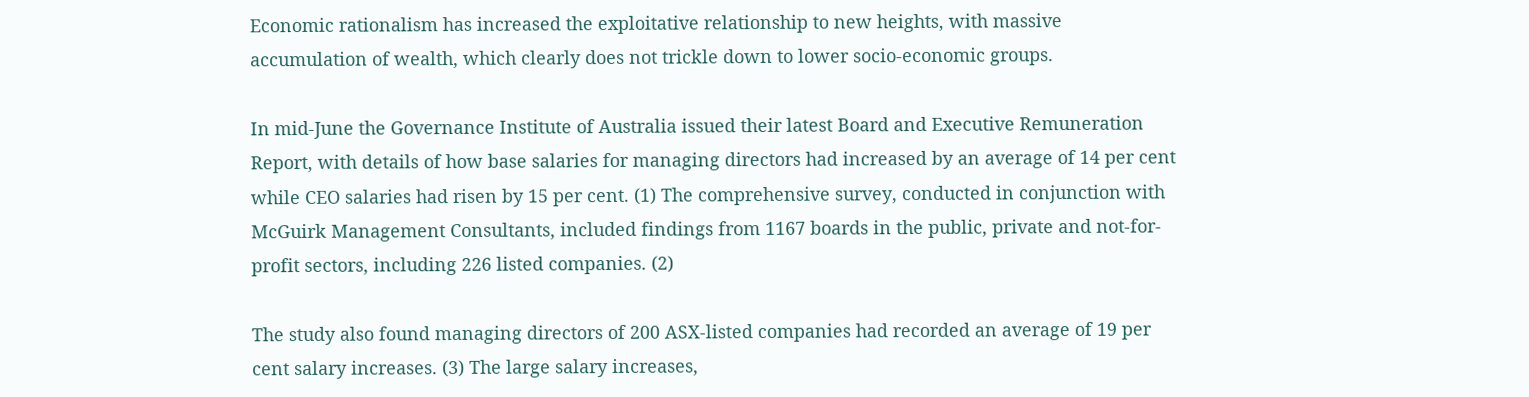Economic rationalism has increased the exploitative relationship to new heights, with massive accumulation of wealth, which clearly does not trickle down to lower socio-economic groups.

In mid-June the Governance Institute of Australia issued their latest Board and Executive Remuneration Report, with details of how base salaries for managing directors had increased by an average of 14 per cent while CEO salaries had risen by 15 per cent. (1) The comprehensive survey, conducted in conjunction with McGuirk Management Consultants, included findings from 1167 boards in the public, private and not-for-profit sectors, including 226 listed companies. (2)

The study also found managing directors of 200 ASX-listed companies had recorded an average of 19 per cent salary increases. (3) The large salary increases,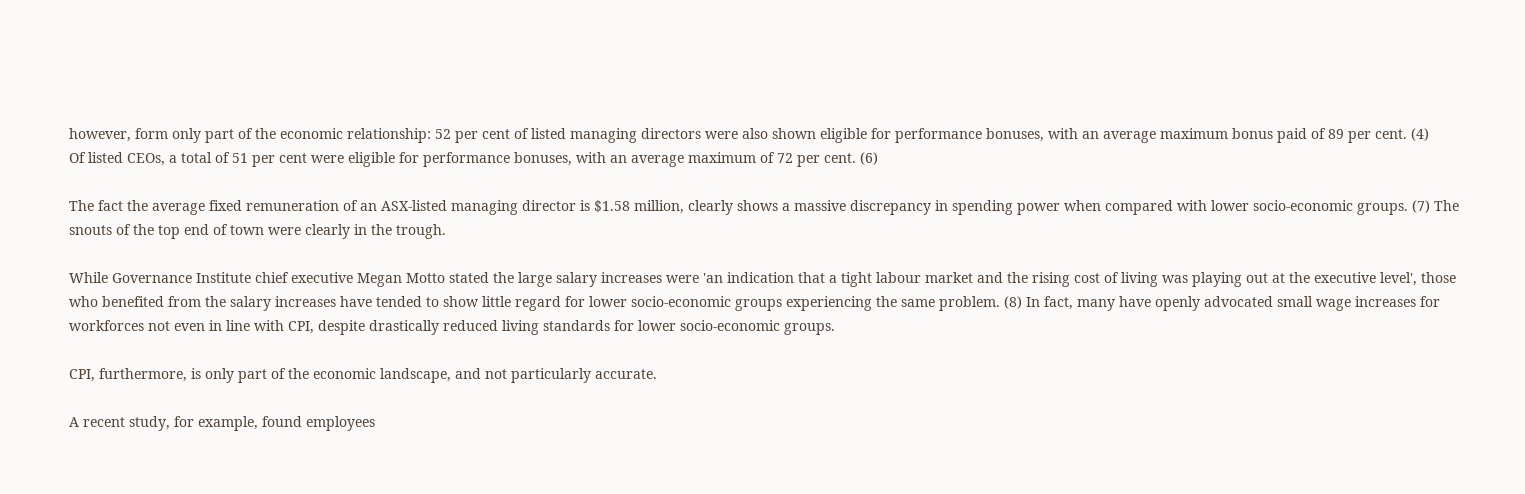however, form only part of the economic relationship: 52 per cent of listed managing directors were also shown eligible for performance bonuses, with an average maximum bonus paid of 89 per cent. (4)
Of listed CEOs, a total of 51 per cent were eligible for performance bonuses, with an average maximum of 72 per cent. (6)

The fact the average fixed remuneration of an ASX-listed managing director is $1.58 million, clearly shows a massive discrepancy in spending power when compared with lower socio-economic groups. (7) The snouts of the top end of town were clearly in the trough.

While Governance Institute chief executive Megan Motto stated the large salary increases were 'an indication that a tight labour market and the rising cost of living was playing out at the executive level', those who benefited from the salary increases have tended to show little regard for lower socio-economic groups experiencing the same problem. (8) In fact, many have openly advocated small wage increases for workforces not even in line with CPI, despite drastically reduced living standards for lower socio-economic groups.

CPI, furthermore, is only part of the economic landscape, and not particularly accurate.

A recent study, for example, found employees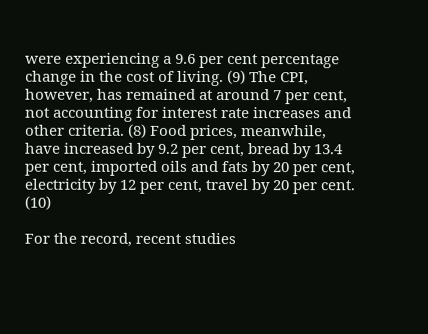were experiencing a 9.6 per cent percentage change in the cost of living. (9) The CPI, however, has remained at around 7 per cent, not accounting for interest rate increases and other criteria. (8) Food prices, meanwhile, have increased by 9.2 per cent, bread by 13.4 per cent, imported oils and fats by 20 per cent, electricity by 12 per cent, travel by 20 per cent. (10)

For the record, recent studies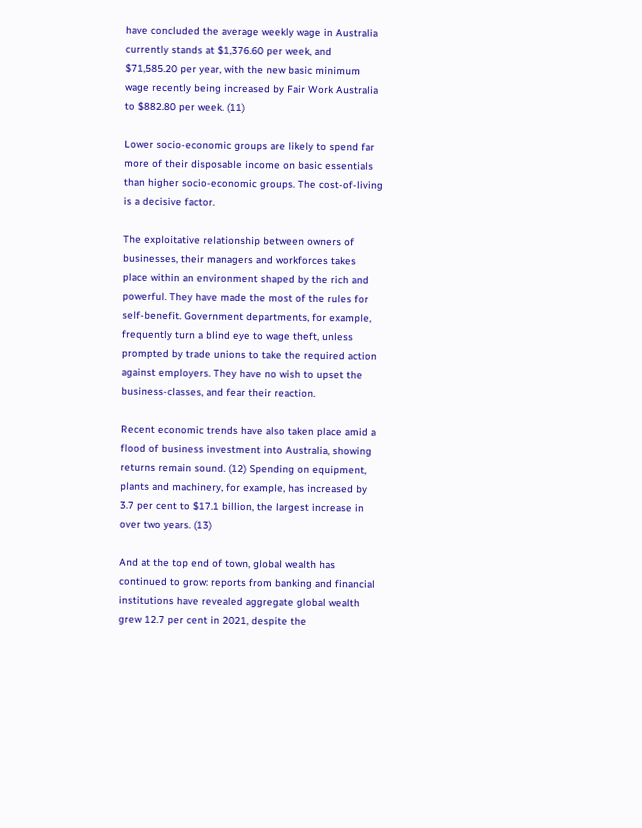have concluded the average weekly wage in Australia currently stands at $1,376.60 per week, and $71,585.20 per year, with the new basic minimum wage recently being increased by Fair Work Australia to $882.80 per week. (11)

Lower socio-economic groups are likely to spend far more of their disposable income on basic essentials than higher socio-economic groups. The cost-of-living is a decisive factor.

The exploitative relationship between owners of businesses, their managers and workforces takes place within an environment shaped by the rich and powerful. They have made the most of the rules for self-benefit. Government departments, for example, frequently turn a blind eye to wage theft, unless prompted by trade unions to take the required action against employers. They have no wish to upset the business-classes, and fear their reaction.

Recent economic trends have also taken place amid a flood of business investment into Australia, showing returns remain sound. (12) Spending on equipment, plants and machinery, for example, has increased by 3.7 per cent to $17.1 billion, the largest increase in over two years. (13)

And at the top end of town, global wealth has continued to grow: reports from banking and financial institutions have revealed aggregate global wealth grew 12.7 per cent in 2021, despite the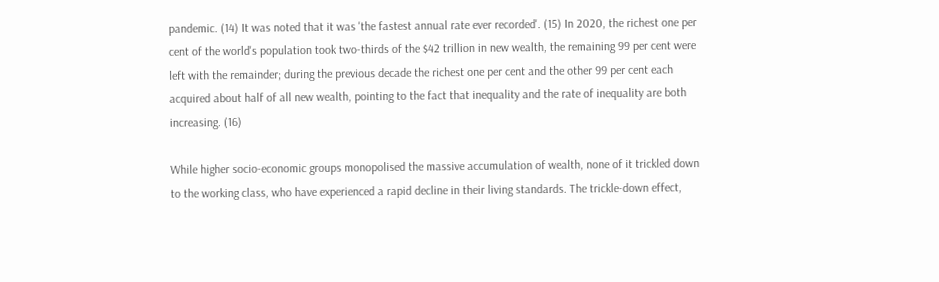pandemic. (14) It was noted that it was 'the fastest annual rate ever recorded'. (15) In 2020, the richest one per cent of the world's population took two-thirds of the $42 trillion in new wealth, the remaining 99 per cent were left with the remainder; during the previous decade the richest one per cent and the other 99 per cent each acquired about half of all new wealth, pointing to the fact that inequality and the rate of inequality are both increasing. (16)

While higher socio-economic groups monopolised the massive accumulation of wealth, none of it trickled down to the working class, who have experienced a rapid decline in their living standards. The trickle-down effect,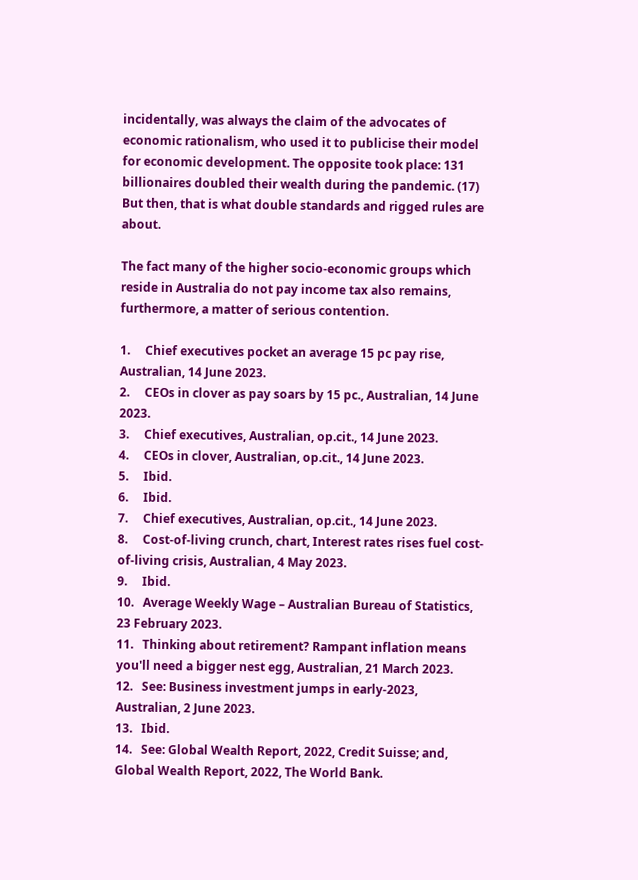incidentally, was always the claim of the advocates of economic rationalism, who used it to publicise their model for economic development. The opposite took place: 131 billionaires doubled their wealth during the pandemic. (17) But then, that is what double standards and rigged rules are about.

The fact many of the higher socio-economic groups which reside in Australia do not pay income tax also remains, furthermore, a matter of serious contention.

1.     Chief executives pocket an average 15 pc pay rise, Australian, 14 June 2023.
2.     CEOs in clover as pay soars by 15 pc., Australian, 14 June 2023.
3.     Chief executives, Australian, op.cit., 14 June 2023.
4.     CEOs in clover, Australian, op.cit., 14 June 2023.
5.     Ibid.
6.     Ibid.
7.     Chief executives, Australian, op.cit., 14 June 2023.
8.     Cost-of-living crunch, chart, Interest rates rises fuel cost-of-living crisis, Australian, 4 May 2023.
9.     Ibid.
10.   Average Weekly Wage – Australian Bureau of Statistics, 23 February 2023.
11.   Thinking about retirement? Rampant inflation means you'll need a bigger nest egg, Australian, 21 March 2023.
12.   See: Business investment jumps in early-2023, Australian, 2 June 2023.
13.   Ibid.
14.   See: Global Wealth Report, 2022, Credit Suisse; and, Global Wealth Report, 2022, The World Bank.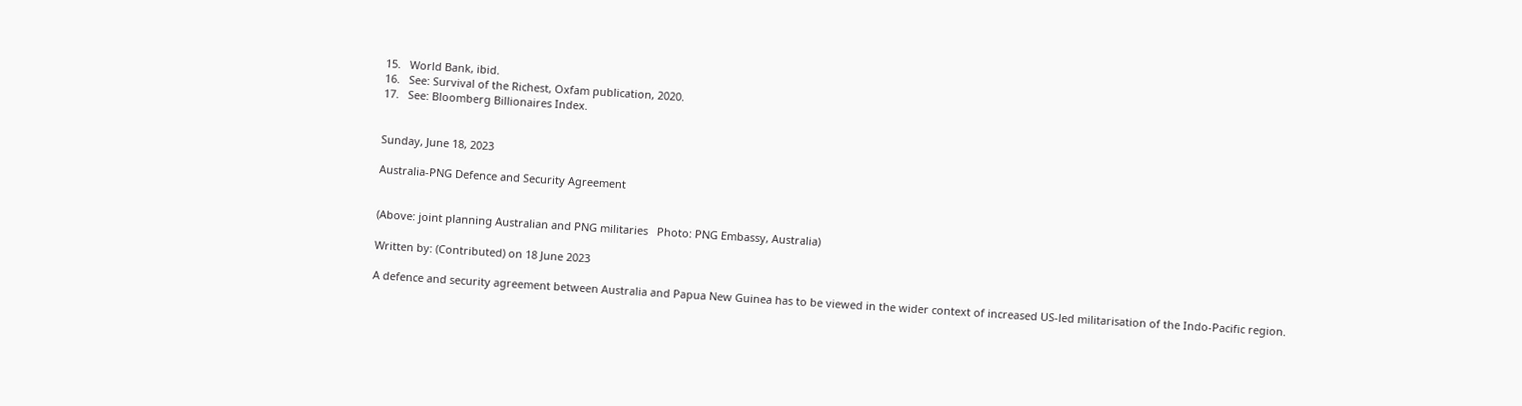15.   World Bank, ibid.
16.   See: Survival of the Richest, Oxfam publication, 2020.
17.   See: Bloomberg Billionaires Index.


Sunday, June 18, 2023

Australia-PNG Defence and Security Agreement


(Above: joint planning Australian and PNG militaries   Photo: PNG Embassy, Australia)

Written by: (Contributed) on 18 June 2023

A defence and security agreement between Australia and Papua New Guinea has to be viewed in the wider context of increased US-led militarisation of the Indo-Pacific region.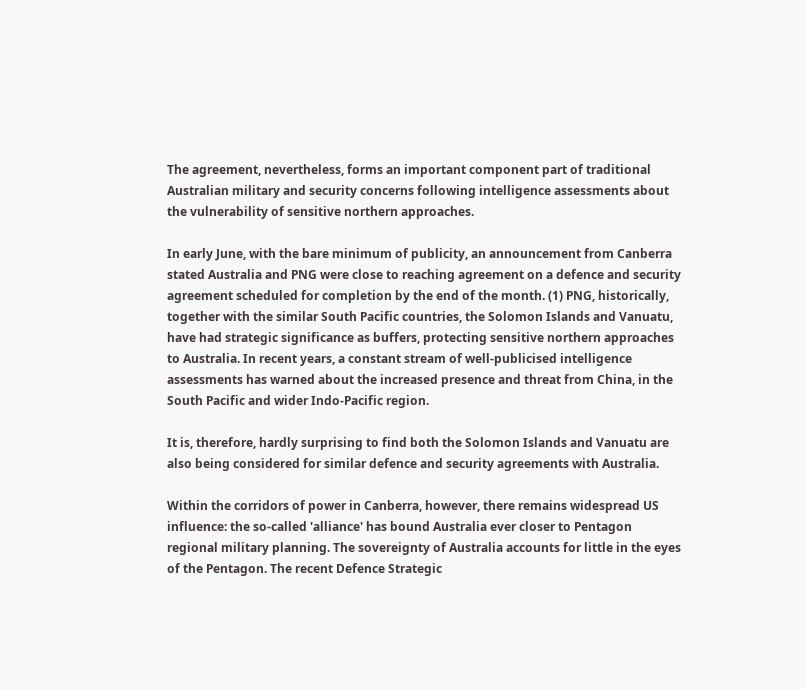The agreement, nevertheless, forms an important component part of traditional Australian military and security concerns following intelligence assessments about the vulnerability of sensitive northern approaches.

In early June, with the bare minimum of publicity, an announcement from Canberra stated Australia and PNG were close to reaching agreement on a defence and security agreement scheduled for completion by the end of the month. (1) PNG, historically, together with the similar South Pacific countries, the Solomon Islands and Vanuatu, have had strategic significance as buffers, protecting sensitive northern approaches to Australia. In recent years, a constant stream of well-publicised intelligence assessments has warned about the increased presence and threat from China, in the South Pacific and wider Indo-Pacific region.

It is, therefore, hardly surprising to find both the Solomon Islands and Vanuatu are also being considered for similar defence and security agreements with Australia.

Within the corridors of power in Canberra, however, there remains widespread US influence: the so-called 'alliance' has bound Australia ever closer to Pentagon regional military planning. The sovereignty of Australia accounts for little in the eyes of the Pentagon. The recent Defence Strategic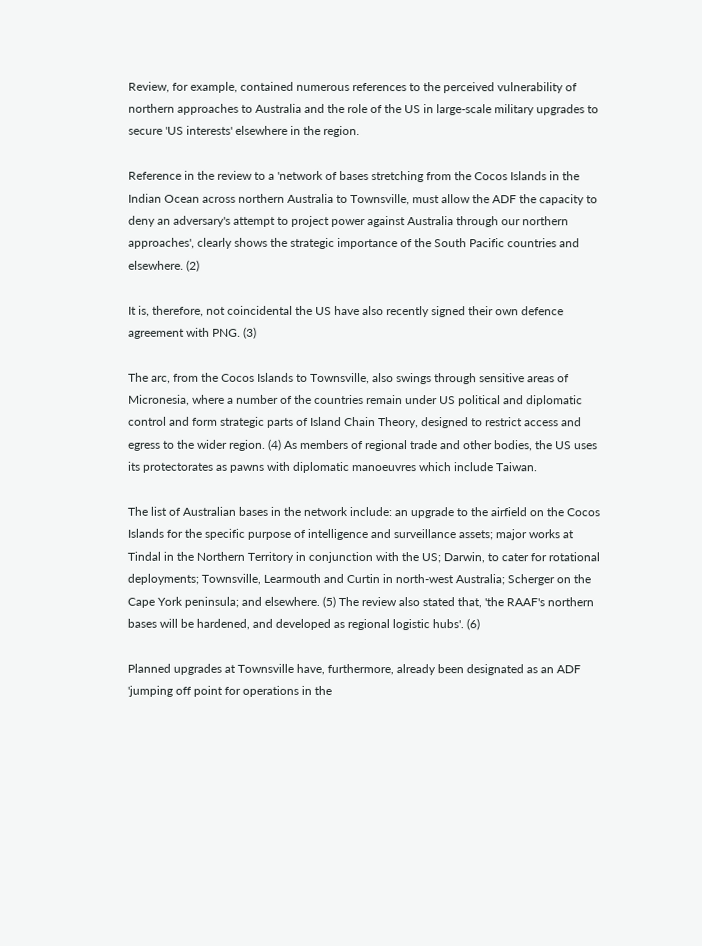Review, for example, contained numerous references to the perceived vulnerability of northern approaches to Australia and the role of the US in large-scale military upgrades to secure 'US interests' elsewhere in the region.

Reference in the review to a 'network of bases stretching from the Cocos Islands in the Indian Ocean across northern Australia to Townsville, must allow the ADF the capacity to deny an adversary's attempt to project power against Australia through our northern approaches', clearly shows the strategic importance of the South Pacific countries and elsewhere. (2)

It is, therefore, not coincidental the US have also recently signed their own defence agreement with PNG. (3)

The arc, from the Cocos Islands to Townsville, also swings through sensitive areas of Micronesia, where a number of the countries remain under US political and diplomatic control and form strategic parts of Island Chain Theory, designed to restrict access and egress to the wider region. (4) As members of regional trade and other bodies, the US uses its protectorates as pawns with diplomatic manoeuvres which include Taiwan.

The list of Australian bases in the network include: an upgrade to the airfield on the Cocos Islands for the specific purpose of intelligence and surveillance assets; major works at Tindal in the Northern Territory in conjunction with the US; Darwin, to cater for rotational deployments; Townsville, Learmouth and Curtin in north-west Australia; Scherger on the Cape York peninsula; and elsewhere. (5) The review also stated that, 'the RAAF's northern bases will be hardened, and developed as regional logistic hubs'. (6)

Planned upgrades at Townsville have, furthermore, already been designated as an ADF 'jumping off point for operations in the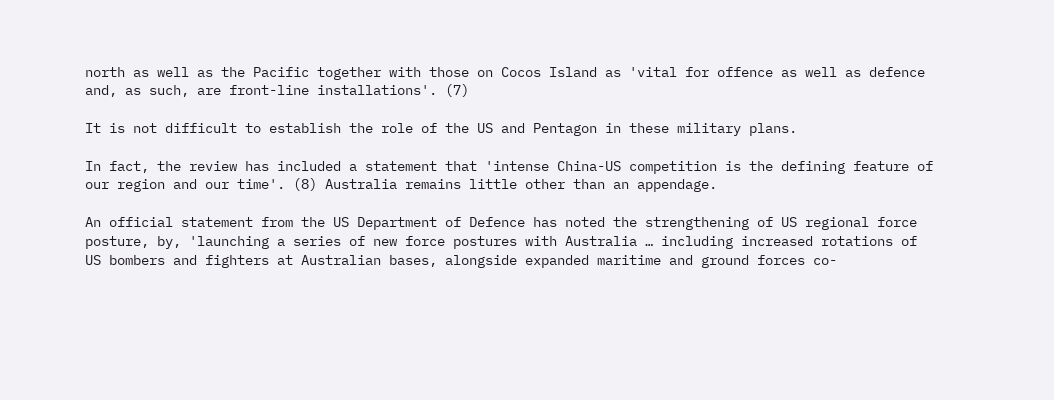north as well as the Pacific together with those on Cocos Island as 'vital for offence as well as defence and, as such, are front-line installations'. (7)

It is not difficult to establish the role of the US and Pentagon in these military plans.

In fact, the review has included a statement that 'intense China-US competition is the defining feature of our region and our time'. (8) Australia remains little other than an appendage.

An official statement from the US Department of Defence has noted the strengthening of US regional force posture, by, 'launching a series of new force postures with Australia … including increased rotations of US bombers and fighters at Australian bases, alongside expanded maritime and ground forces co-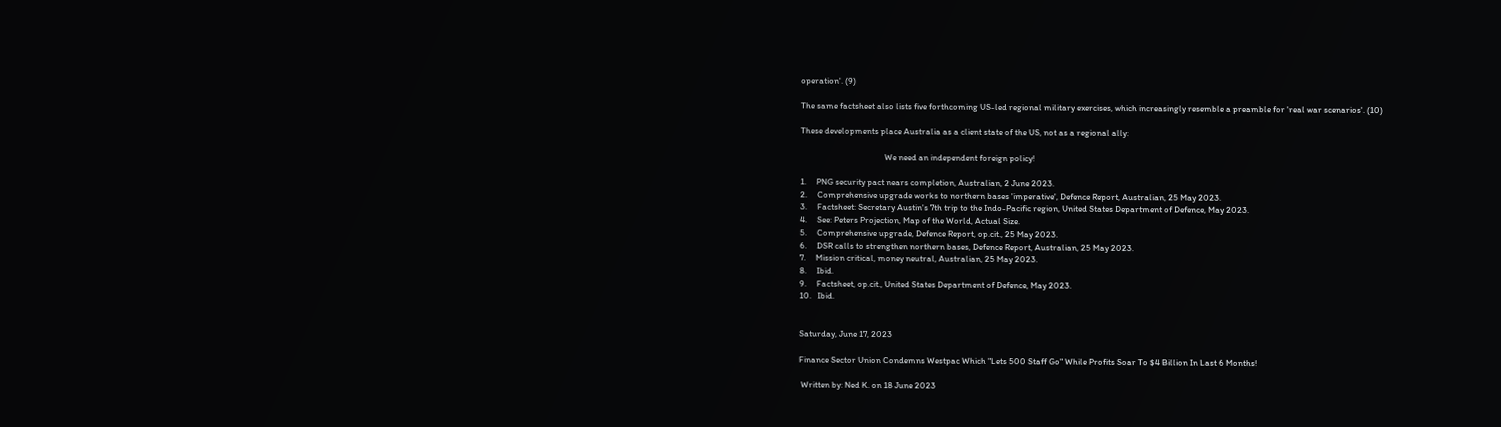operation'. (9)

The same factsheet also lists five forthcoming US-led regional military exercises, which increasingly resemble a preamble for 'real war scenarios'. (10)

These developments place Australia as a client state of the US, not as a regional ally:

                                          We need an independent foreign policy!

1.     PNG security pact nears completion, Australian, 2 June 2023.
2.     Comprehensive upgrade works to northern bases 'imperative', Defence Report, Australian, 25 May 2023.
3.     Factsheet: Secretary Austin's 7th trip to the Indo-Pacific region, United States Department of Defence, May 2023.
4.     See: Peters Projection, Map of the World, Actual Size.
5.     Comprehensive upgrade, Defence Report, op.cit., 25 May 2023.
6.     DSR calls to strengthen northern bases, Defence Report, Australian, 25 May 2023.
7.     Mission critical, money neutral, Australian, 25 May 2023.
8.     Ibid.
9.     Factsheet, op.cit., United States Department of Defence, May 2023.
10.   Ibid.


Saturday, June 17, 2023

Finance Sector Union Condemns Westpac Which "Lets 500 Staff Go" While Profits Soar To $4 Billion In Last 6 Months!

 Written by: Ned K. on 18 June 2023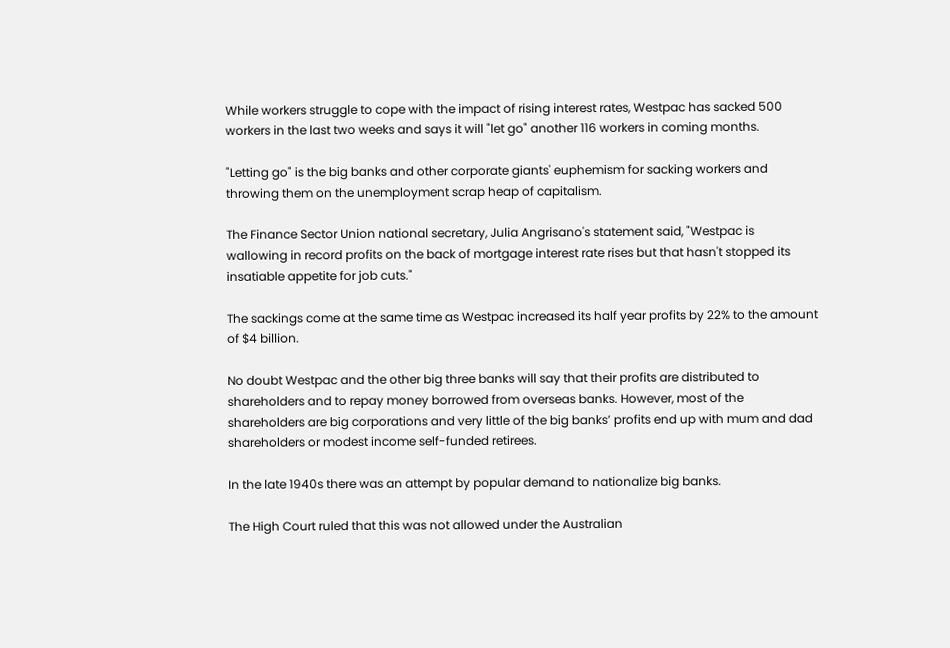While workers struggle to cope with the impact of rising interest rates, Westpac has sacked 500 workers in the last two weeks and says it will "let go" another 116 workers in coming months.

"Letting go" is the big banks and other corporate giants' euphemism for sacking workers and throwing them on the unemployment scrap heap of capitalism.

The Finance Sector Union national secretary, Julia Angrisano's statement said, "Westpac is wallowing in record profits on the back of mortgage interest rate rises but that hasn't stopped its insatiable appetite for job cuts."

The sackings come at the same time as Westpac increased its half year profits by 22% to the amount of $4 billion.

No doubt Westpac and the other big three banks will say that their profits are distributed to shareholders and to repay money borrowed from overseas banks. However, most of the shareholders are big corporations and very little of the big banks’ profits end up with mum and dad shareholders or modest income self-funded retirees.

In the late 1940s there was an attempt by popular demand to nationalize big banks.

The High Court ruled that this was not allowed under the Australian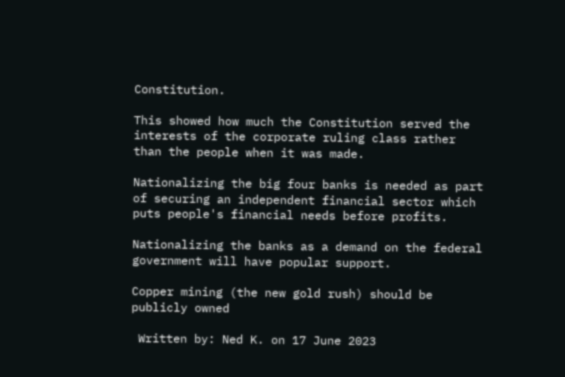Constitution.

This showed how much the Constitution served the interests of the corporate ruling class rather than the people when it was made.

Nationalizing the big four banks is needed as part of securing an independent financial sector which puts people's financial needs before profits.

Nationalizing the banks as a demand on the federal government will have popular support.

Copper mining (the new gold rush) should be publicly owned

 Written by: Ned K. on 17 June 2023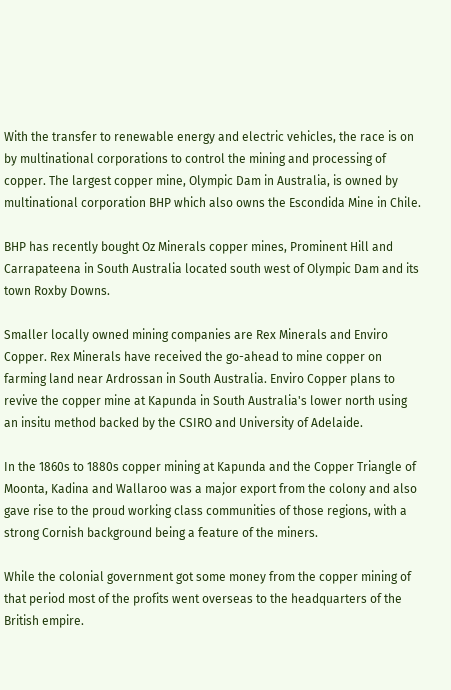With the transfer to renewable energy and electric vehicles, the race is on by multinational corporations to control the mining and processing of copper. The largest copper mine, Olympic Dam in Australia, is owned by multinational corporation BHP which also owns the Escondida Mine in Chile.

BHP has recently bought Oz Minerals copper mines, Prominent Hill and Carrapateena in South Australia located south west of Olympic Dam and its town Roxby Downs.

Smaller locally owned mining companies are Rex Minerals and Enviro Copper. Rex Minerals have received the go-ahead to mine copper on farming land near Ardrossan in South Australia. Enviro Copper plans to revive the copper mine at Kapunda in South Australia's lower north using an insitu method backed by the CSIRO and University of Adelaide.

In the 1860s to 1880s copper mining at Kapunda and the Copper Triangle of Moonta, Kadina and Wallaroo was a major export from the colony and also gave rise to the proud working class communities of those regions, with a strong Cornish background being a feature of the miners.

While the colonial government got some money from the copper mining of that period most of the profits went overseas to the headquarters of the British empire.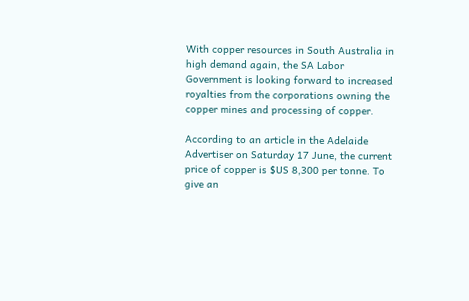With copper resources in South Australia in high demand again, the SA Labor Government is looking forward to increased royalties from the corporations owning the copper mines and processing of copper.

According to an article in the Adelaide Advertiser on Saturday 17 June, the current price of copper is $US 8,300 per tonne. To give an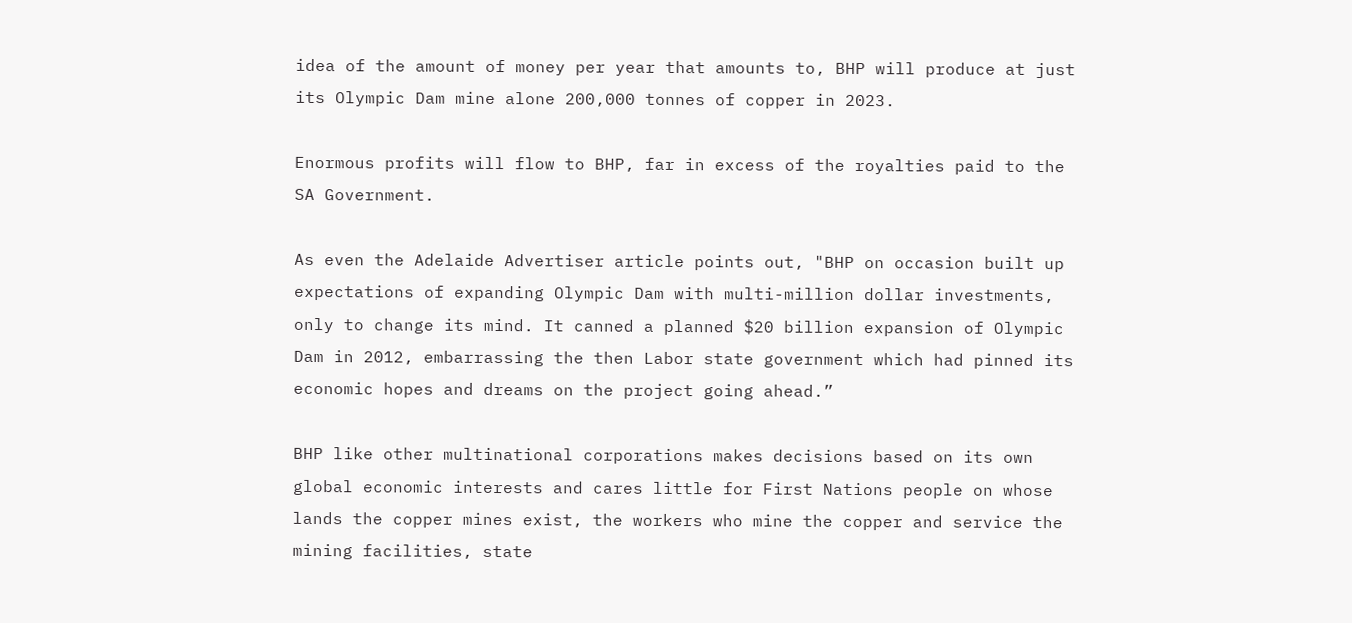idea of the amount of money per year that amounts to, BHP will produce at just its Olympic Dam mine alone 200,000 tonnes of copper in 2023.

Enormous profits will flow to BHP, far in excess of the royalties paid to the SA Government.

As even the Adelaide Advertiser article points out, "BHP on occasion built up expectations of expanding Olympic Dam with multi-million dollar investments, only to change its mind. It canned a planned $20 billion expansion of Olympic Dam in 2012, embarrassing the then Labor state government which had pinned its economic hopes and dreams on the project going ahead.”

BHP like other multinational corporations makes decisions based on its own global economic interests and cares little for First Nations people on whose lands the copper mines exist, the workers who mine the copper and service the mining facilities, state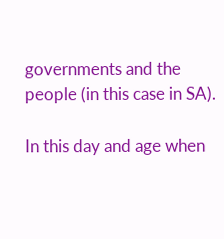governments and the people (in this case in SA).

In this day and age when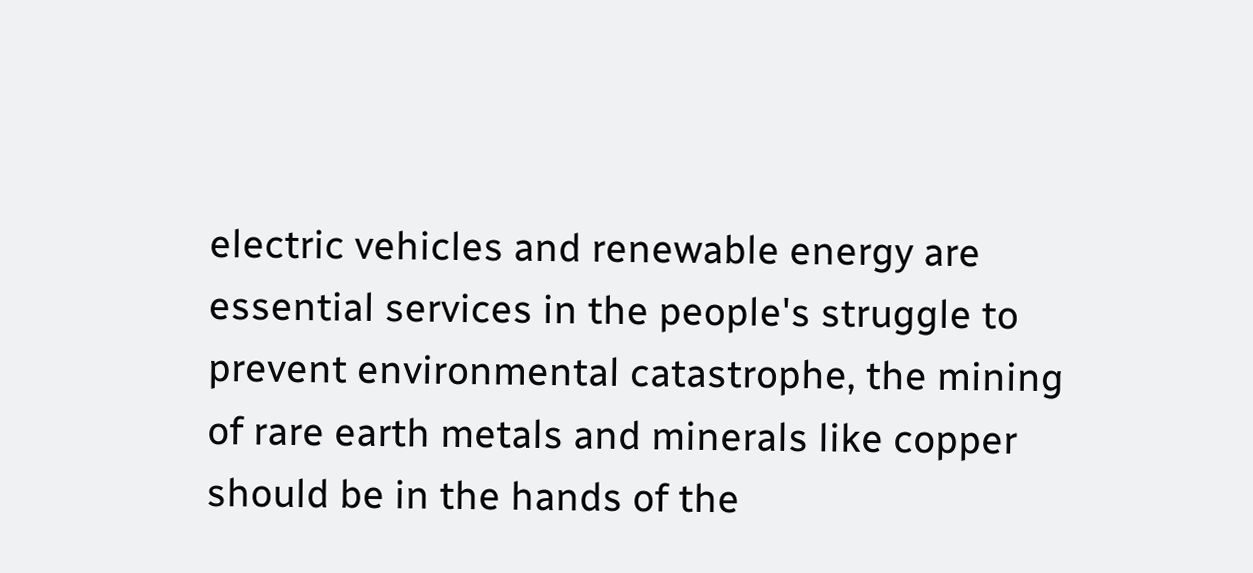electric vehicles and renewable energy are essential services in the people's struggle to prevent environmental catastrophe, the mining of rare earth metals and minerals like copper should be in the hands of the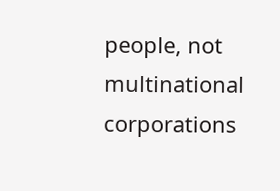people, not multinational corporations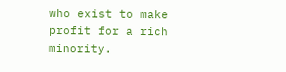who exist to make profit for a rich minority.